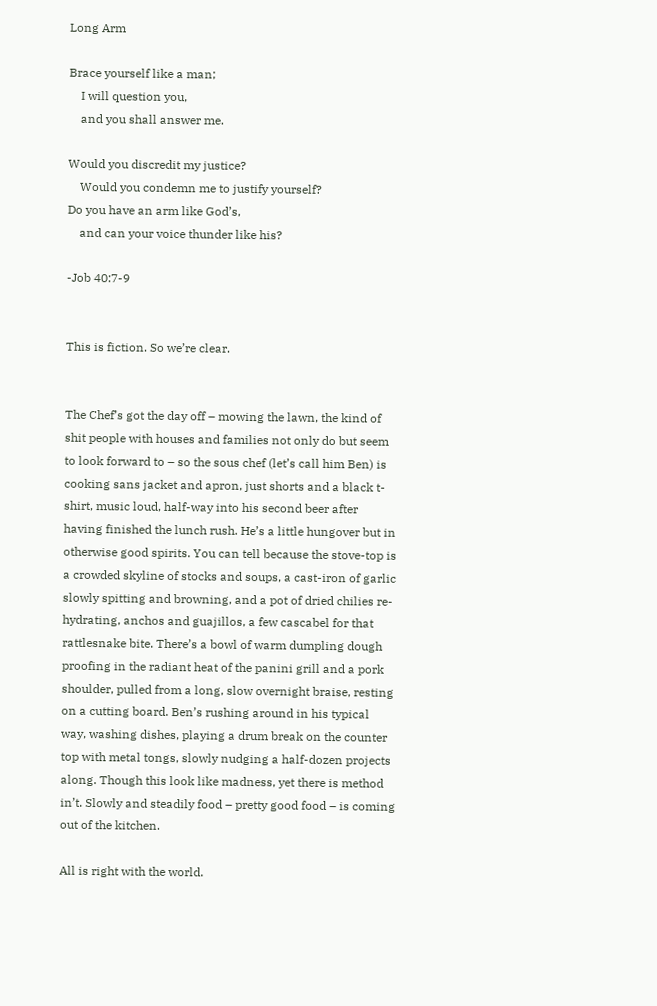Long Arm

Brace yourself like a man;
    I will question you,
    and you shall answer me.

Would you discredit my justice?
    Would you condemn me to justify yourself?
Do you have an arm like God’s,
    and can your voice thunder like his?

-Job 40:7-9


This is fiction. So we’re clear.


The Chef’s got the day off – mowing the lawn, the kind of shit people with houses and families not only do but seem to look forward to – so the sous chef (let’s call him Ben) is cooking sans jacket and apron, just shorts and a black t-shirt, music loud, half-way into his second beer after having finished the lunch rush. He’s a little hungover but in otherwise good spirits. You can tell because the stove-top is a crowded skyline of stocks and soups, a cast-iron of garlic slowly spitting and browning, and a pot of dried chilies re-hydrating, anchos and guajillos, a few cascabel for that rattlesnake bite. There’s a bowl of warm dumpling dough proofing in the radiant heat of the panini grill and a pork shoulder, pulled from a long, slow overnight braise, resting on a cutting board. Ben’s rushing around in his typical way, washing dishes, playing a drum break on the counter top with metal tongs, slowly nudging a half-dozen projects along. Though this look like madness, yet there is method in’t. Slowly and steadily food – pretty good food – is coming out of the kitchen.

All is right with the world.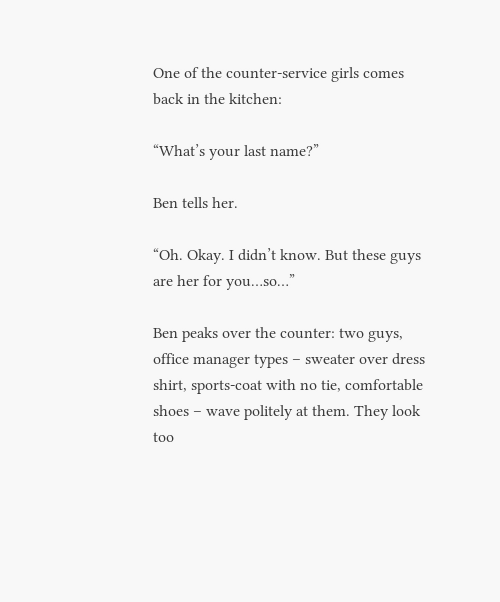One of the counter-service girls comes back in the kitchen:

“What’s your last name?”

Ben tells her.

“Oh. Okay. I didn’t know. But these guys are her for you…so…”

Ben peaks over the counter: two guys, office manager types – sweater over dress shirt, sports-coat with no tie, comfortable shoes – wave politely at them. They look too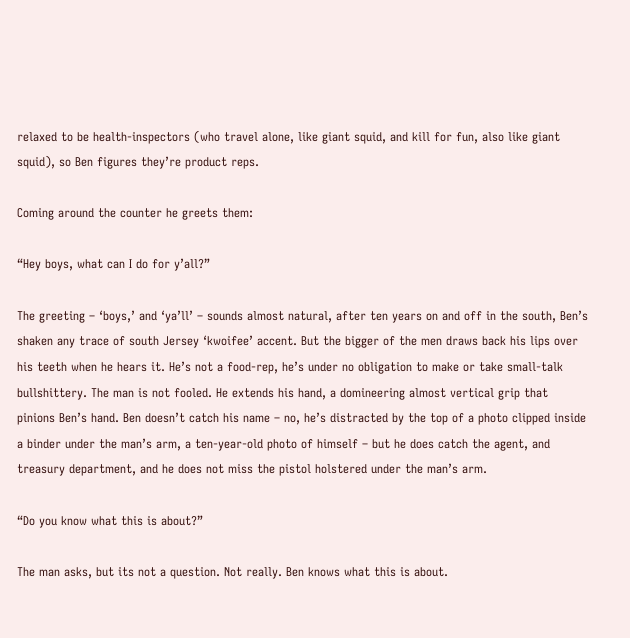relaxed to be health-inspectors (who travel alone, like giant squid, and kill for fun, also like giant squid), so Ben figures they’re product reps.

Coming around the counter he greets them:

“Hey boys, what can I do for y’all?”

The greeting – ‘boys,’ and ‘ya’ll’ – sounds almost natural, after ten years on and off in the south, Ben’s shaken any trace of south Jersey ‘kwoifee’ accent. But the bigger of the men draws back his lips over his teeth when he hears it. He’s not a food-rep, he’s under no obligation to make or take small-talk bullshittery. The man is not fooled. He extends his hand, a domineering almost vertical grip that pinions Ben’s hand. Ben doesn’t catch his name – no, he’s distracted by the top of a photo clipped inside a binder under the man’s arm, a ten-year-old photo of himself – but he does catch the agent, and treasury department, and he does not miss the pistol holstered under the man’s arm.

“Do you know what this is about?”

The man asks, but its not a question. Not really. Ben knows what this is about.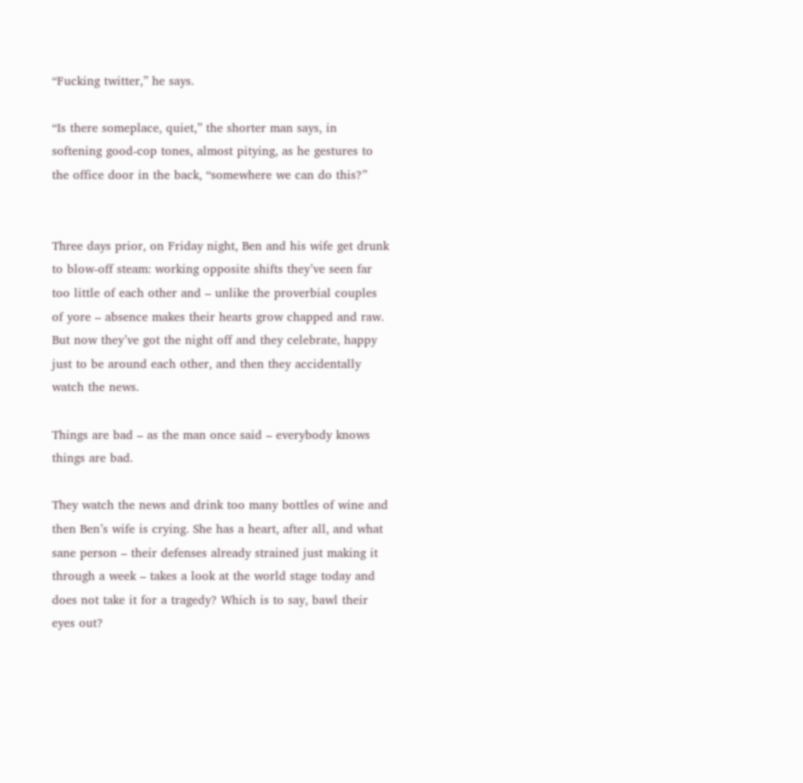“Fucking twitter,” he says.

“Is there someplace, quiet,” the shorter man says, in softening good-cop tones, almost pitying, as he gestures to the office door in the back, “somewhere we can do this?”


Three days prior, on Friday night, Ben and his wife get drunk to blow-off steam: working opposite shifts they’ve seen far too little of each other and – unlike the proverbial couples of yore – absence makes their hearts grow chapped and raw. But now they’ve got the night off and they celebrate, happy just to be around each other, and then they accidentally watch the news.

Things are bad – as the man once said – everybody knows things are bad.

They watch the news and drink too many bottles of wine and then Ben’s wife is crying. She has a heart, after all, and what sane person – their defenses already strained just making it through a week – takes a look at the world stage today and does not take it for a tragedy? Which is to say, bawl their eyes out?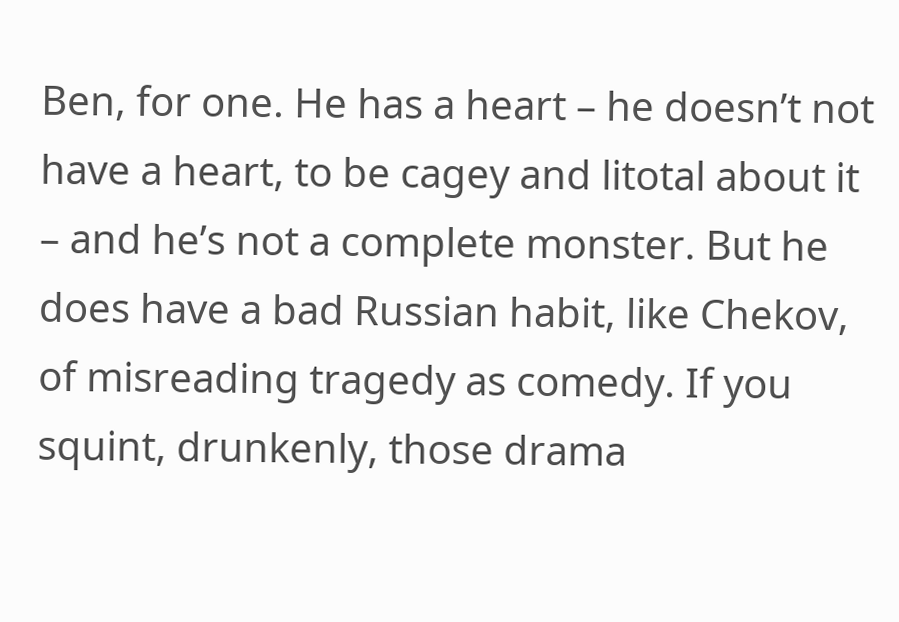Ben, for one. He has a heart – he doesn’t not have a heart, to be cagey and litotal about it – and he’s not a complete monster. But he does have a bad Russian habit, like Chekov, of misreading tragedy as comedy. If you squint, drunkenly, those drama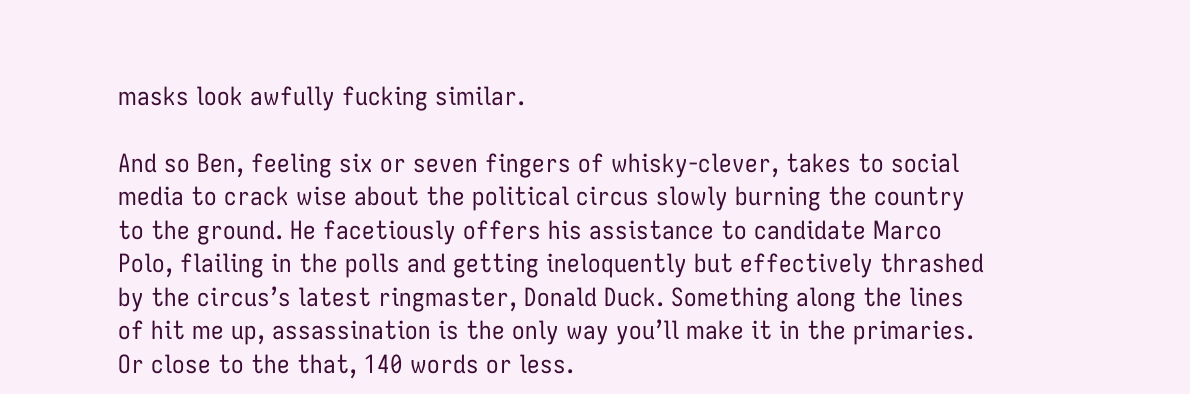masks look awfully fucking similar.

And so Ben, feeling six or seven fingers of whisky-clever, takes to social media to crack wise about the political circus slowly burning the country to the ground. He facetiously offers his assistance to candidate Marco Polo, flailing in the polls and getting ineloquently but effectively thrashed by the circus’s latest ringmaster, Donald Duck. Something along the lines of hit me up, assassination is the only way you’ll make it in the primaries. Or close to the that, 140 words or less.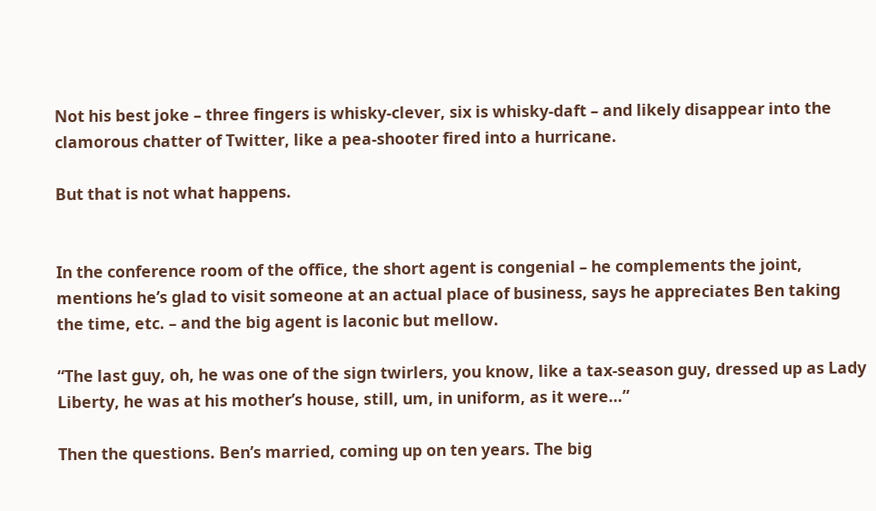Not his best joke – three fingers is whisky-clever, six is whisky-daft – and likely disappear into the clamorous chatter of Twitter, like a pea-shooter fired into a hurricane.

But that is not what happens.


In the conference room of the office, the short agent is congenial – he complements the joint, mentions he’s glad to visit someone at an actual place of business, says he appreciates Ben taking the time, etc. – and the big agent is laconic but mellow.

“The last guy, oh, he was one of the sign twirlers, you know, like a tax-season guy, dressed up as Lady Liberty, he was at his mother’s house, still, um, in uniform, as it were…”

Then the questions. Ben’s married, coming up on ten years. The big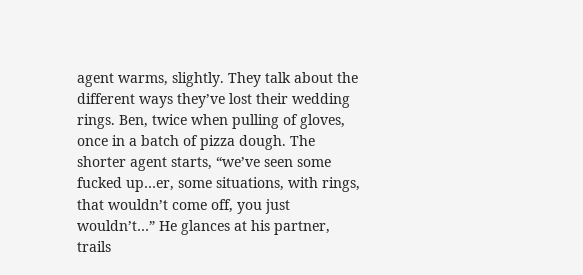agent warms, slightly. They talk about the different ways they’ve lost their wedding rings. Ben, twice when pulling of gloves, once in a batch of pizza dough. The shorter agent starts, “we’ve seen some fucked up…er, some situations, with rings, that wouldn’t come off, you just wouldn’t…” He glances at his partner, trails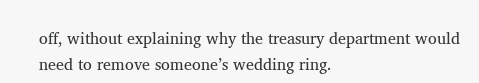off, without explaining why the treasury department would need to remove someone’s wedding ring.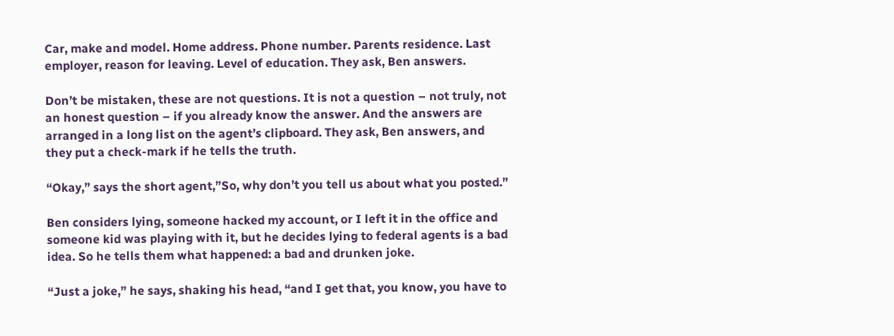Car, make and model. Home address. Phone number. Parents residence. Last employer, reason for leaving. Level of education. They ask, Ben answers.

Don’t be mistaken, these are not questions. It is not a question – not truly, not an honest question – if you already know the answer. And the answers are arranged in a long list on the agent’s clipboard. They ask, Ben answers, and they put a check-mark if he tells the truth.

“Okay,” says the short agent,”So, why don’t you tell us about what you posted.”

Ben considers lying, someone hacked my account, or I left it in the office and someone kid was playing with it, but he decides lying to federal agents is a bad idea. So he tells them what happened: a bad and drunken joke.

“Just a joke,” he says, shaking his head, “and I get that, you know, you have to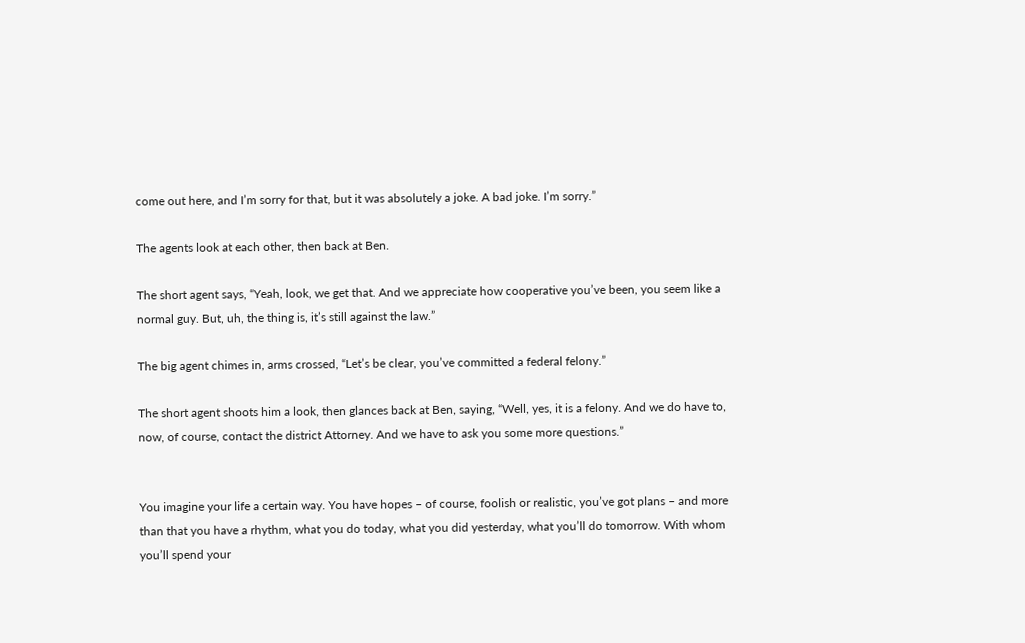come out here, and I’m sorry for that, but it was absolutely a joke. A bad joke. I’m sorry.”

The agents look at each other, then back at Ben.

The short agent says, “Yeah, look, we get that. And we appreciate how cooperative you’ve been, you seem like a normal guy. But, uh, the thing is, it’s still against the law.”

The big agent chimes in, arms crossed, “Let’s be clear, you’ve committed a federal felony.”

The short agent shoots him a look, then glances back at Ben, saying, “Well, yes, it is a felony. And we do have to, now, of course, contact the district Attorney. And we have to ask you some more questions.”


You imagine your life a certain way. You have hopes – of course, foolish or realistic, you’ve got plans – and more than that you have a rhythm, what you do today, what you did yesterday, what you’ll do tomorrow. With whom you’ll spend your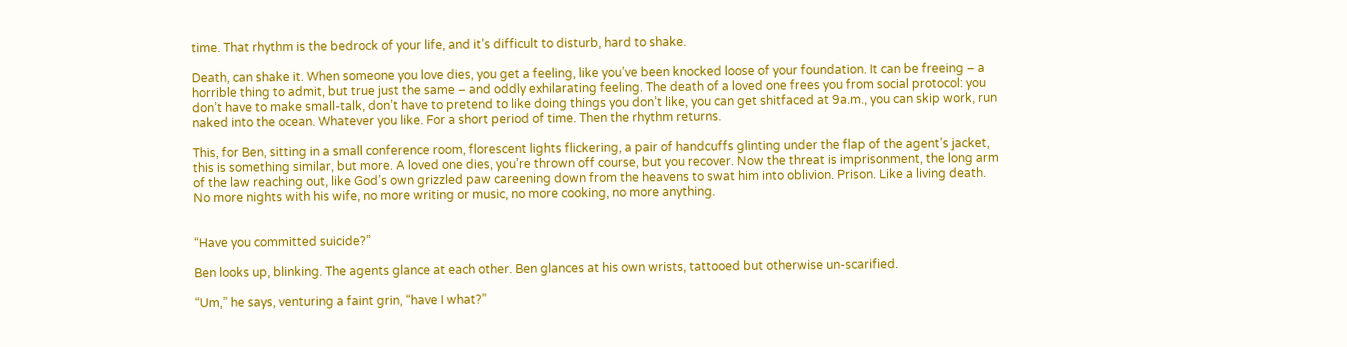time. That rhythm is the bedrock of your life, and it’s difficult to disturb, hard to shake.

Death, can shake it. When someone you love dies, you get a feeling, like you’ve been knocked loose of your foundation. It can be freeing – a horrible thing to admit, but true just the same – and oddly exhilarating feeling. The death of a loved one frees you from social protocol: you don’t have to make small-talk, don’t have to pretend to like doing things you don’t like, you can get shitfaced at 9a.m., you can skip work, run naked into the ocean. Whatever you like. For a short period of time. Then the rhythm returns.

This, for Ben, sitting in a small conference room, florescent lights flickering, a pair of handcuffs glinting under the flap of the agent’s jacket, this is something similar, but more. A loved one dies, you’re thrown off course, but you recover. Now the threat is imprisonment, the long arm of the law reaching out, like God’s own grizzled paw careening down from the heavens to swat him into oblivion. Prison. Like a living death. No more nights with his wife, no more writing or music, no more cooking, no more anything.


“Have you committed suicide?”

Ben looks up, blinking. The agents glance at each other. Ben glances at his own wrists, tattooed but otherwise un-scarified.

“Um,” he says, venturing a faint grin, “have I what?”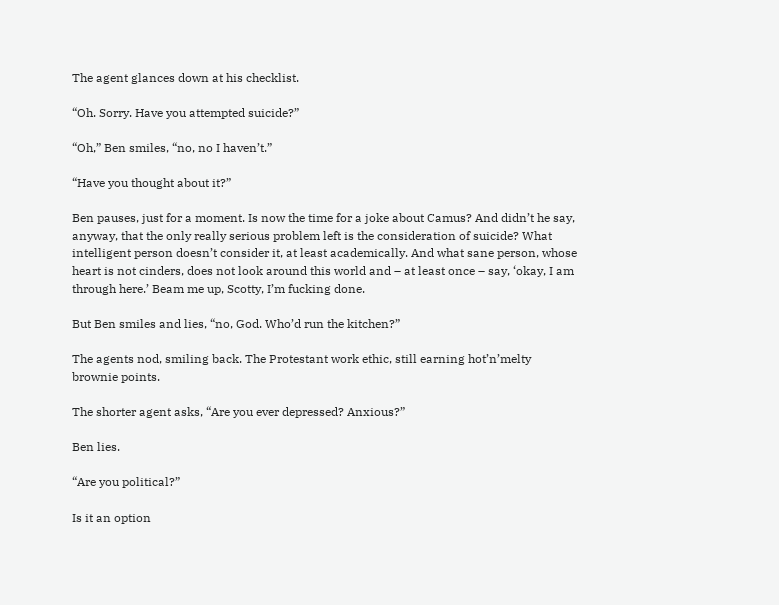The agent glances down at his checklist.

“Oh. Sorry. Have you attempted suicide?”

“Oh,” Ben smiles, “no, no I haven’t.”

“Have you thought about it?”

Ben pauses, just for a moment. Is now the time for a joke about Camus? And didn’t he say, anyway, that the only really serious problem left is the consideration of suicide? What intelligent person doesn’t consider it, at least academically. And what sane person, whose heart is not cinders, does not look around this world and – at least once – say, ‘okay, I am through here.’ Beam me up, Scotty, I’m fucking done.

But Ben smiles and lies, “no, God. Who’d run the kitchen?”

The agents nod, smiling back. The Protestant work ethic, still earning hot’n’melty brownie points.

The shorter agent asks, “Are you ever depressed? Anxious?”

Ben lies.

“Are you political?”

Is it an option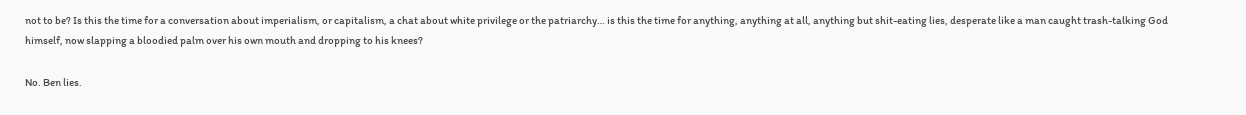not to be? Is this the time for a conversation about imperialism, or capitalism, a chat about white privilege or the patriarchy… is this the time for anything, anything at all, anything but shit-eating lies, desperate like a man caught trash-talking God himself, now slapping a bloodied palm over his own mouth and dropping to his knees?

No. Ben lies.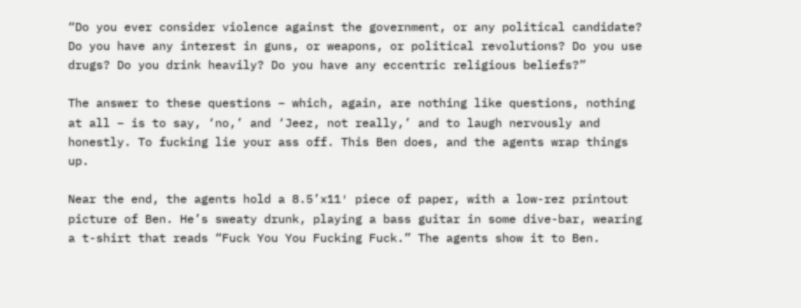“Do you ever consider violence against the government, or any political candidate? Do you have any interest in guns, or weapons, or political revolutions? Do you use drugs? Do you drink heavily? Do you have any eccentric religious beliefs?”

The answer to these questions – which, again, are nothing like questions, nothing at all – is to say, ‘no,’ and ‘Jeez, not really,’ and to laugh nervously and honestly. To fucking lie your ass off. This Ben does, and the agents wrap things up.

Near the end, the agents hold a 8.5’x11′ piece of paper, with a low-rez printout picture of Ben. He’s sweaty drunk, playing a bass guitar in some dive-bar, wearing a t-shirt that reads “Fuck You You Fucking Fuck.” The agents show it to Ben.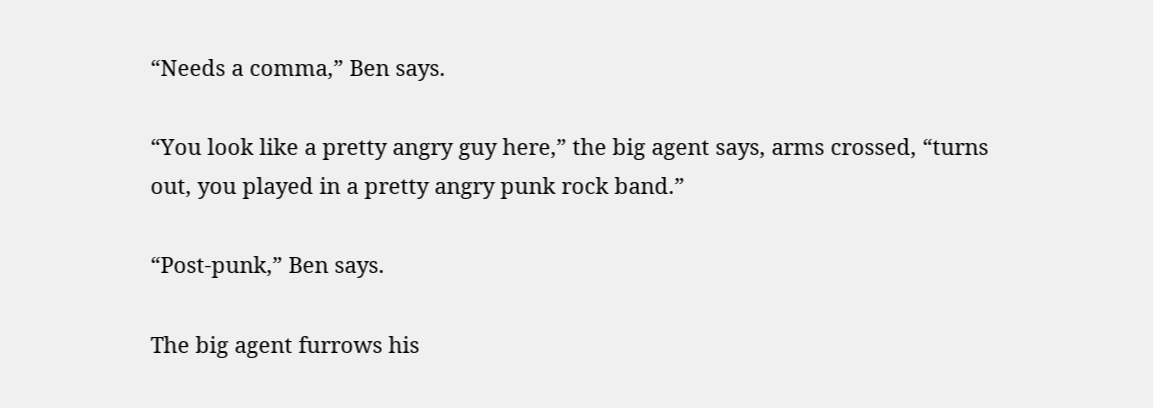“Needs a comma,” Ben says.

“You look like a pretty angry guy here,” the big agent says, arms crossed, “turns out, you played in a pretty angry punk rock band.”

“Post-punk,” Ben says.

The big agent furrows his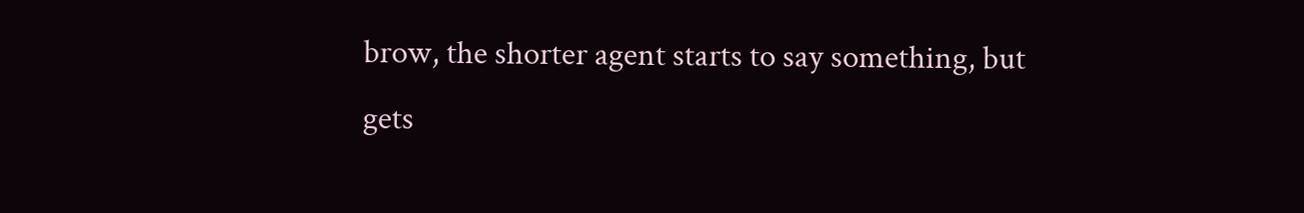brow, the shorter agent starts to say something, but gets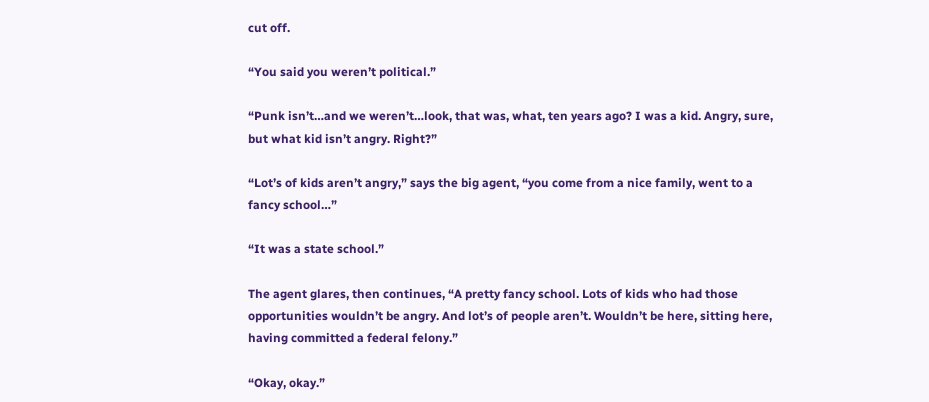cut off.

“You said you weren’t political.”

“Punk isn’t…and we weren’t…look, that was, what, ten years ago? I was a kid. Angry, sure, but what kid isn’t angry. Right?”

“Lot’s of kids aren’t angry,” says the big agent, “you come from a nice family, went to a fancy school…”

“It was a state school.”

The agent glares, then continues, “A pretty fancy school. Lots of kids who had those opportunities wouldn’t be angry. And lot’s of people aren’t. Wouldn’t be here, sitting here, having committed a federal felony.”

“Okay, okay.”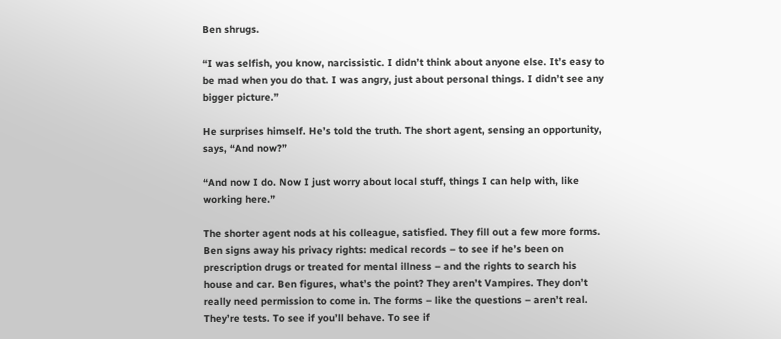Ben shrugs.

“I was selfish, you know, narcissistic. I didn’t think about anyone else. It’s easy to be mad when you do that. I was angry, just about personal things. I didn’t see any bigger picture.”

He surprises himself. He’s told the truth. The short agent, sensing an opportunity, says, “And now?”

“And now I do. Now I just worry about local stuff, things I can help with, like working here.”

The shorter agent nods at his colleague, satisfied. They fill out a few more forms. Ben signs away his privacy rights: medical records – to see if he’s been on prescription drugs or treated for mental illness – and the rights to search his house and car. Ben figures, what’s the point? They aren’t Vampires. They don’t really need permission to come in. The forms – like the questions – aren’t real. They’re tests. To see if you’ll behave. To see if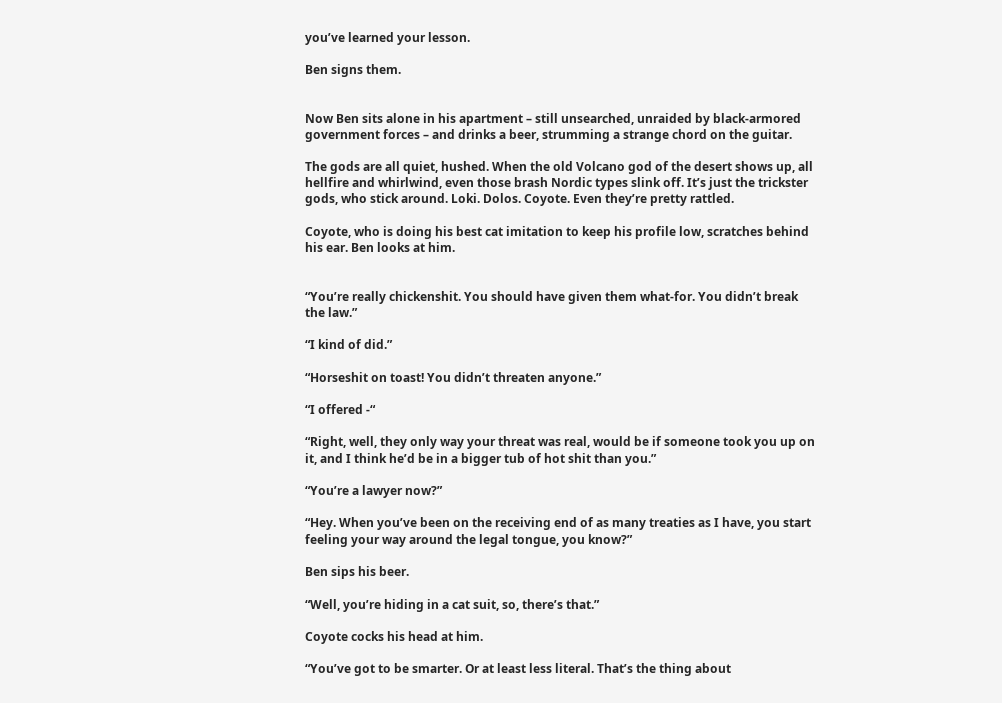you’ve learned your lesson.

Ben signs them.


Now Ben sits alone in his apartment – still unsearched, unraided by black-armored government forces – and drinks a beer, strumming a strange chord on the guitar.

The gods are all quiet, hushed. When the old Volcano god of the desert shows up, all hellfire and whirlwind, even those brash Nordic types slink off. It’s just the trickster gods, who stick around. Loki. Dolos. Coyote. Even they’re pretty rattled.

Coyote, who is doing his best cat imitation to keep his profile low, scratches behind his ear. Ben looks at him.


“You’re really chickenshit. You should have given them what-for. You didn’t break the law.”

“I kind of did.”

“Horseshit on toast! You didn’t threaten anyone.”

“I offered -“

“Right, well, they only way your threat was real, would be if someone took you up on it, and I think he’d be in a bigger tub of hot shit than you.”

“You’re a lawyer now?”

“Hey. When you’ve been on the receiving end of as many treaties as I have, you start feeling your way around the legal tongue, you know?”

Ben sips his beer.

“Well, you’re hiding in a cat suit, so, there’s that.”

Coyote cocks his head at him.

“You’ve got to be smarter. Or at least less literal. That’s the thing about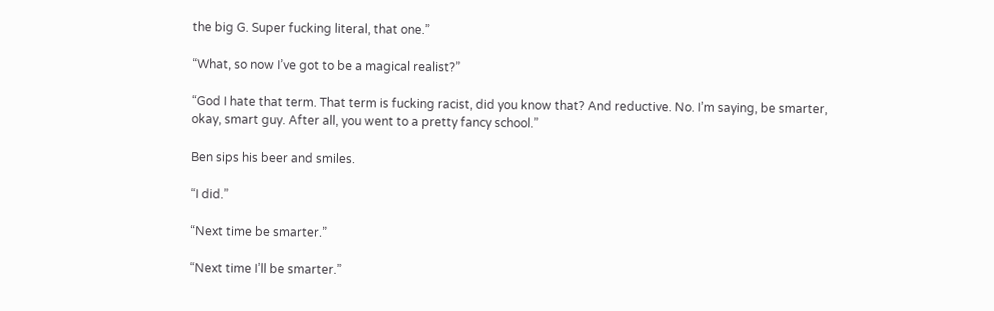the big G. Super fucking literal, that one.”

“What, so now I’ve got to be a magical realist?”

“God I hate that term. That term is fucking racist, did you know that? And reductive. No. I’m saying, be smarter, okay, smart guy. After all, you went to a pretty fancy school.”

Ben sips his beer and smiles.

“I did.”

“Next time be smarter.”

“Next time I’ll be smarter.”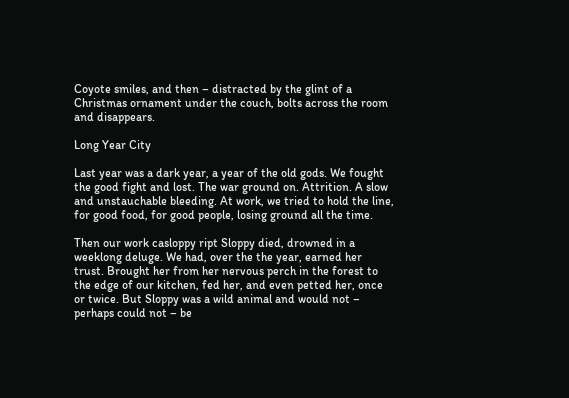Coyote smiles, and then – distracted by the glint of a Christmas ornament under the couch, bolts across the room and disappears.

Long Year City

Last year was a dark year, a year of the old gods. We fought the good fight and lost. The war ground on. Attrition. A slow and unstauchable bleeding. At work, we tried to hold the line, for good food, for good people, losing ground all the time.

Then our work casloppy ript Sloppy died, drowned in a weeklong deluge. We had, over the the year, earned her trust. Brought her from her nervous perch in the forest to the edge of our kitchen, fed her, and even petted her, once or twice. But Sloppy was a wild animal and would not – perhaps could not – be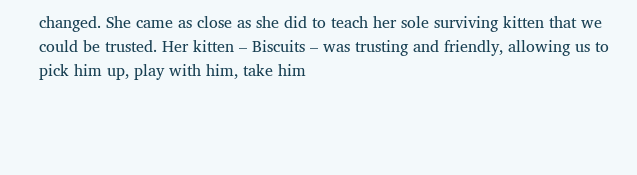changed. She came as close as she did to teach her sole surviving kitten that we could be trusted. Her kitten – Biscuits – was trusting and friendly, allowing us to pick him up, play with him, take him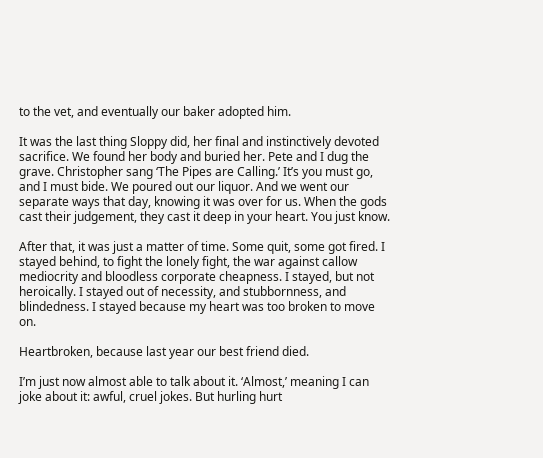to the vet, and eventually our baker adopted him.

It was the last thing Sloppy did, her final and instinctively devoted sacrifice. We found her body and buried her. Pete and I dug the grave. Christopher sang ‘The Pipes are Calling.’ It’s you must go, and I must bide. We poured out our liquor. And we went our separate ways that day, knowing it was over for us. When the gods cast their judgement, they cast it deep in your heart. You just know.

After that, it was just a matter of time. Some quit, some got fired. I stayed behind, to fight the lonely fight, the war against callow mediocrity and bloodless corporate cheapness. I stayed, but not heroically. I stayed out of necessity, and stubbornness, and blindedness. I stayed because my heart was too broken to move on.

Heartbroken, because last year our best friend died.

I’m just now almost able to talk about it. ‘Almost,’ meaning I can joke about it: awful, cruel jokes. But hurling hurt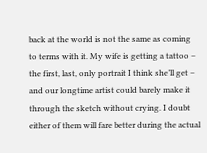back at the world is not the same as coming to terms with it. My wife is getting a tattoo – the first, last, only portrait I think she’ll get – and our longtime artist could barely make it through the sketch without crying. I doubt either of them will fare better during the actual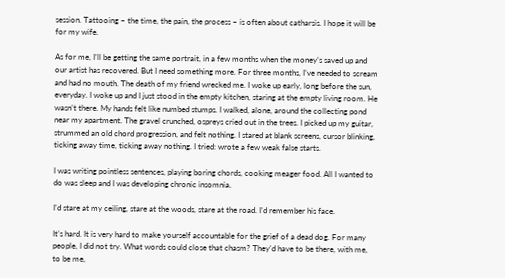session. Tattooing – the time, the pain, the process – is often about catharsis. I hope it will be for my wife.

As for me, I’ll be getting the same portrait, in a few months when the money’s saved up and our artist has recovered. But I need something more. For three months, I’ve needed to scream and had no mouth. The death of my friend wrecked me. I woke up early, long before the sun, everyday. I woke up and I just stood in the empty kitchen, staring at the empty living room. He wasn’t there. My hands felt like numbed stumps. I walked, alone, around the collecting pond near my apartment. The gravel crunched, ospreys cried out in the trees. I picked up my guitar, strummed an old chord progression, and felt nothing. I stared at blank screens, cursor blinking, ticking away time, ticking away nothing. I tried: wrote a few weak false starts.

I was writing pointless sentences, playing boring chords, cooking meager food. All I wanted to do was sleep and I was developing chronic insomnia.

I’d stare at my ceiling, stare at the woods, stare at the road. I’d remember his face.

It’s hard. It is very hard to make yourself accountable for the grief of a dead dog. For many people, I did not try. What words could close that chasm? They’d have to be there, with me, to be me,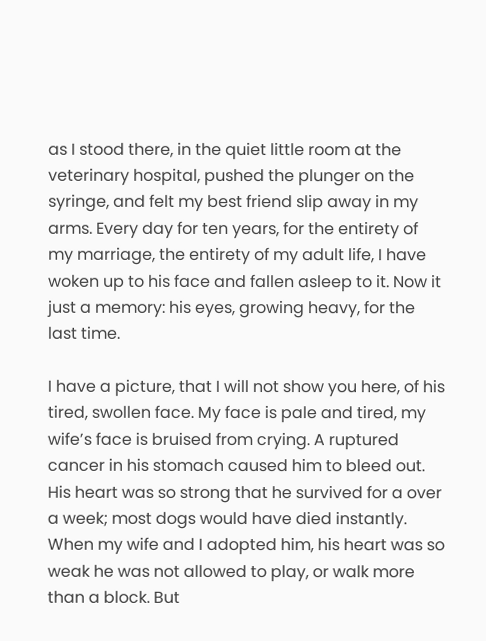as I stood there, in the quiet little room at the veterinary hospital, pushed the plunger on the syringe, and felt my best friend slip away in my arms. Every day for ten years, for the entirety of my marriage, the entirety of my adult life, I have woken up to his face and fallen asleep to it. Now it just a memory: his eyes, growing heavy, for the last time.

I have a picture, that I will not show you here, of his tired, swollen face. My face is pale and tired, my wife’s face is bruised from crying. A ruptured cancer in his stomach caused him to bleed out. His heart was so strong that he survived for a over a week; most dogs would have died instantly. When my wife and I adopted him, his heart was so weak he was not allowed to play, or walk more than a block. But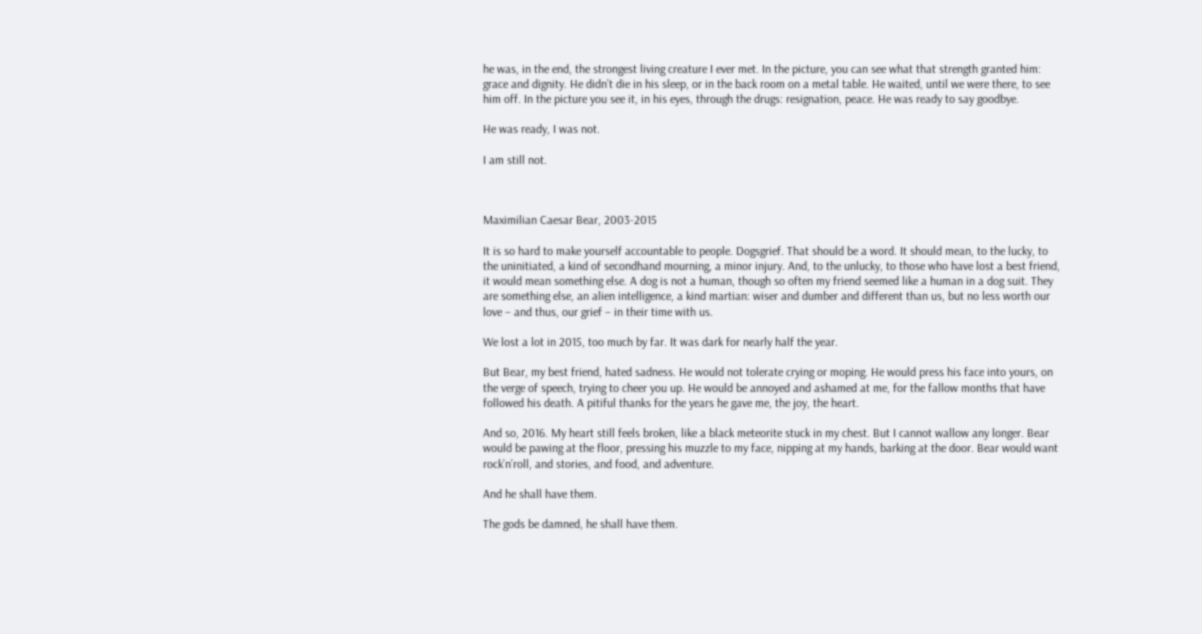he was, in the end, the strongest living creature I ever met. In the picture, you can see what that strength granted him: grace and dignity. He didn’t die in his sleep, or in the back room on a metal table. He waited, until we were there, to see him off. In the picture you see it, in his eyes, through the drugs: resignation, peace. He was ready to say goodbye.

He was ready, I was not.

I am still not.



Maximilian Caesar Bear, 2003-2015

It is so hard to make yourself accountable to people. Dogsgrief. That should be a word. It should mean, to the lucky, to the uninitiated, a kind of secondhand mourning, a minor injury. And, to the unlucky, to those who have lost a best friend, it would mean something else. A dog is not a human, though so often my friend seemed like a human in a dog suit. They are something else, an alien intelligence, a kind martian: wiser and dumber and different than us, but no less worth our love – and thus, our grief – in their time with us.

We lost a lot in 2015, too much by far. It was dark for nearly half the year.

But Bear, my best friend, hated sadness. He would not tolerate crying or moping. He would press his face into yours, on the verge of speech, trying to cheer you up. He would be annoyed and ashamed at me, for the fallow months that have followed his death. A pitiful thanks for the years he gave me, the joy, the heart.

And so, 2016. My heart still feels broken, like a black meteorite stuck in my chest. But I cannot wallow any longer. Bear would be pawing at the floor, pressing his muzzle to my face, nipping at my hands, barking at the door. Bear would want rock’n’roll, and stories, and food, and adventure.

And he shall have them.

The gods be damned, he shall have them.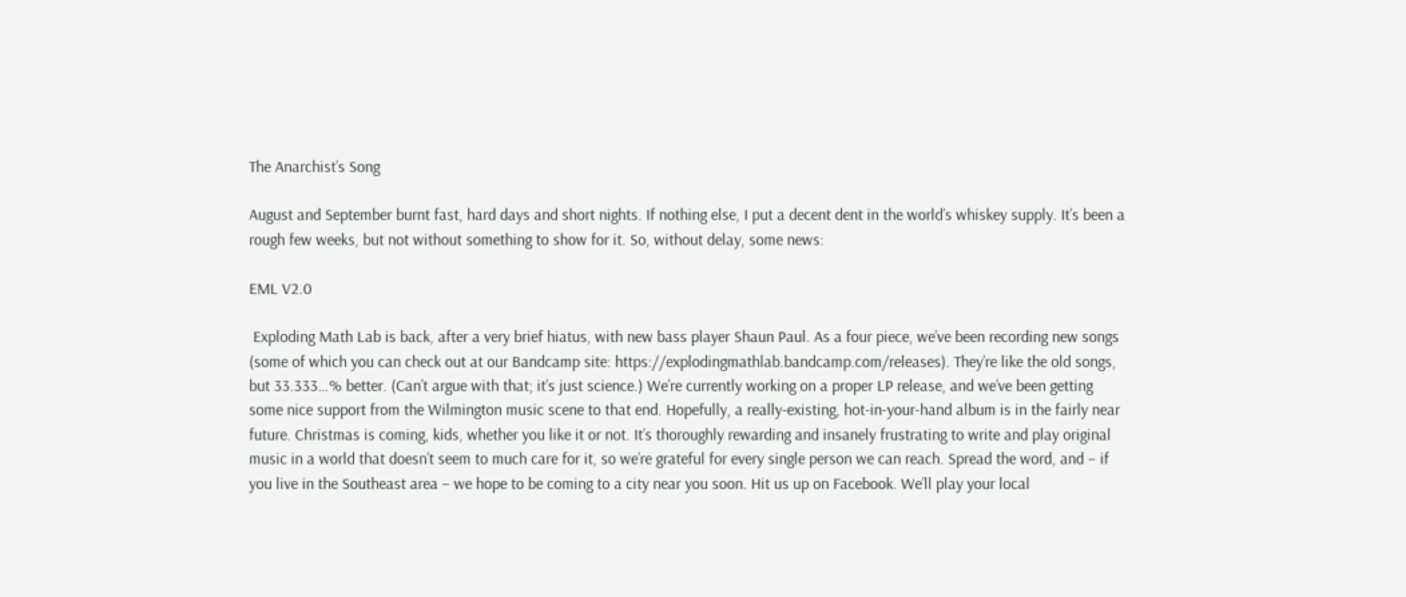The Anarchist’s Song

August and September burnt fast, hard days and short nights. If nothing else, I put a decent dent in the world’s whiskey supply. It’s been a rough few weeks, but not without something to show for it. So, without delay, some news:

EML V2.0

 Exploding Math Lab is back, after a very brief hiatus, with new bass player Shaun Paul. As a four piece, we’ve been recording new songs (some of which you can check out at our Bandcamp site: https://explodingmathlab.bandcamp.com/releases). They’re like the old songs, but 33.333…% better. (Can’t argue with that; it’s just science.) We’re currently working on a proper LP release, and we’ve been getting some nice support from the Wilmington music scene to that end. Hopefully, a really-existing, hot-in-your-hand album is in the fairly near future. Christmas is coming, kids, whether you like it or not. It’s thoroughly rewarding and insanely frustrating to write and play original music in a world that doesn’t seem to much care for it, so we’re grateful for every single person we can reach. Spread the word, and – if you live in the Southeast area – we hope to be coming to a city near you soon. Hit us up on Facebook. We’ll play your local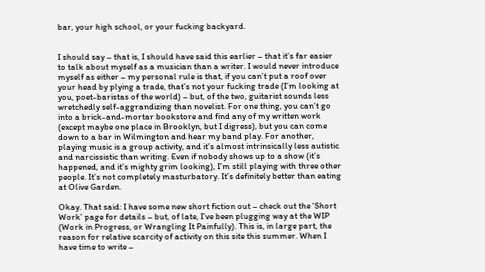bar, your high school, or your fucking backyard.


I should say – that is, I should have said this earlier – that it’s far easier to talk about myself as a musician than a writer. I would never introduce myself as either – my personal rule is that, if you can’t put a roof over your head by plying a trade, that’s not your fucking trade (I’m looking at you, poet-baristas of the world) – but, of the two, guitarist sounds less wretchedly self-aggrandizing than novelist. For one thing, you can’t go into a brick-and-mortar bookstore and find any of my written work (except maybe one place in Brooklyn, but I digress), but you can come down to a bar in Wilmington and hear my band play. For another, playing music is a group activity, and it’s almost intrinsically less autistic and narcissistic than writing. Even if nobody shows up to a show (it’s happened, and it’s mighty grim looking), I’m still playing with three other people. It’s not completely masturbatory. It’s definitely better than eating at Olive Garden.

Okay. That said: I have some new short fiction out – check out the ‘Short Work’ page for details – but, of late, I’ve been plugging way at the WIP (Work in Progress, or Wrangling It Painfully). This is, in large part, the reason for relative scarcity of activity on this site this summer. When I have time to write –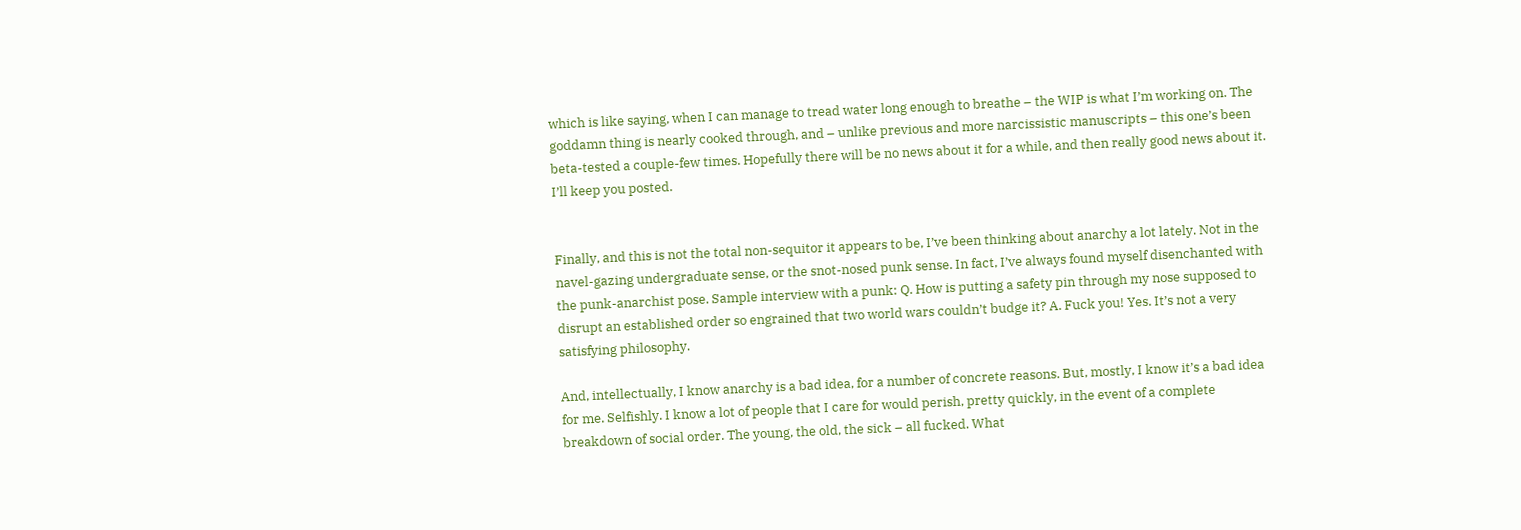which is like saying, when I can manage to tread water long enough to breathe – the WIP is what I’m working on. The goddamn thing is nearly cooked through, and – unlike previous and more narcissistic manuscripts – this one’s been beta-tested a couple-few times. Hopefully there will be no news about it for a while, and then really good news about it. I’ll keep you posted.


Finally, and this is not the total non-sequitor it appears to be, I’ve been thinking about anarchy a lot lately. Not in the navel-gazing undergraduate sense, or the snot-nosed punk sense. In fact, I’ve always found myself disenchanted with the punk-anarchist pose. Sample interview with a punk: Q. How is putting a safety pin through my nose supposed to disrupt an established order so engrained that two world wars couldn’t budge it? A. Fuck you! Yes. It’s not a very satisfying philosophy.

And, intellectually, I know anarchy is a bad idea, for a number of concrete reasons. But, mostly, I know it’s a bad idea for me. Selfishly. I know a lot of people that I care for would perish, pretty quickly, in the event of a complete breakdown of social order. The young, the old, the sick – all fucked. What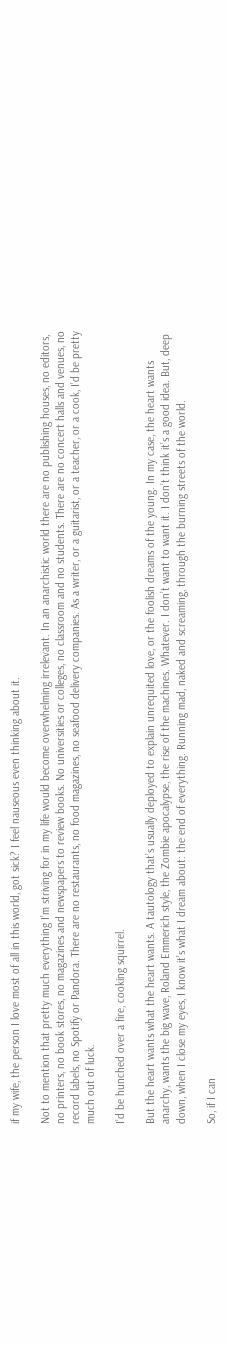if my wife, the person I love most of all in this world, got sick? I feel nauseous even thinking about it.

Not to mention that pretty much everything I’m striving for in my life would become overwhelming irrelevant. In an anarchistic world there are no publishing houses, no editors, no printers, no book stores, no magazines and newspapers to review books. No universities or colleges, no classroom and no students. There are no concert halls and venues, no record labels, no Spotify or Pandora. There are no restaurants, no food magazines, no seafood delivery companies. As a writer, or a guitarist, or a teacher, or a cook, I’d be pretty much out of luck.

I’d be hunched over a fire, cooking squirrel.

But the heart wants what the heart wants. A tautology that’s usually deployed to explain unrequited love, or the foolish dreams of the young. In my case, the heart wants anarchy, wants the big wave, Roland Emmerich style, the Zombie apocalypse, the rise of the machines. Whatever. I don’t want to want it. I don’t think it’s a good idea. But, deep down, when I close my eyes, I know it’s what I dream about: the end of everything. Running mad, naked and screaming, through the burning streets of the world.

So, if I can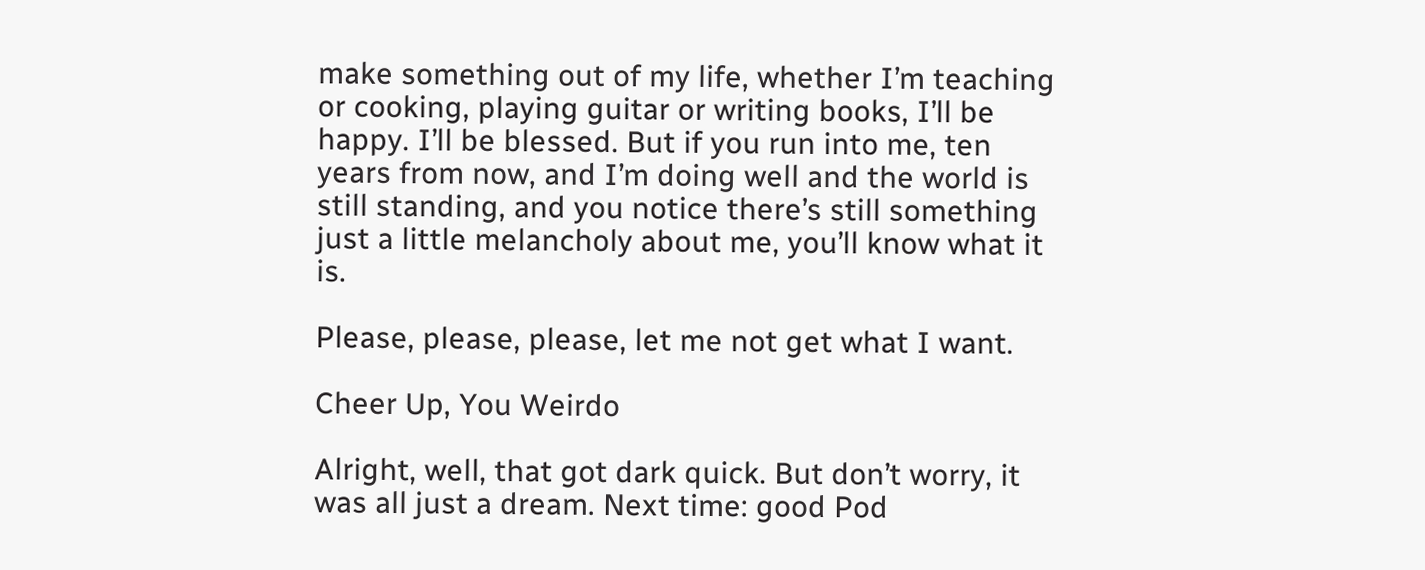make something out of my life, whether I’m teaching or cooking, playing guitar or writing books, I’ll be happy. I’ll be blessed. But if you run into me, ten years from now, and I’m doing well and the world is still standing, and you notice there’s still something just a little melancholy about me, you’ll know what it is.

Please, please, please, let me not get what I want.

Cheer Up, You Weirdo

Alright, well, that got dark quick. But don’t worry, it was all just a dream. Next time: good Pod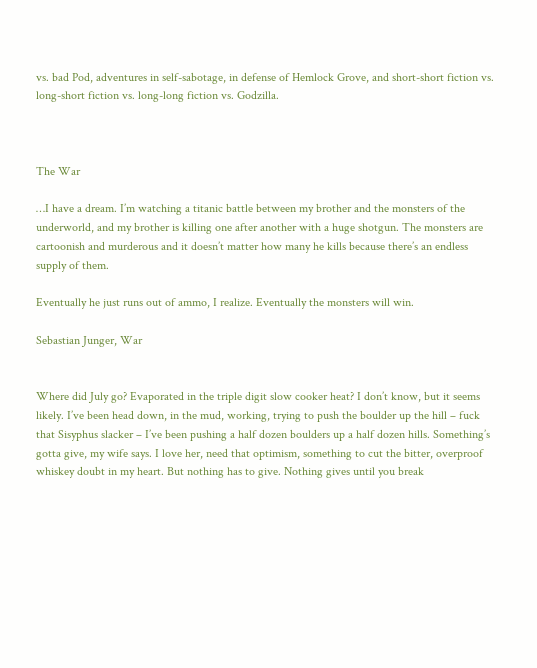vs. bad Pod, adventures in self-sabotage, in defense of Hemlock Grove, and short-short fiction vs. long-short fiction vs. long-long fiction vs. Godzilla.



The War

…I have a dream. I’m watching a titanic battle between my brother and the monsters of the underworld, and my brother is killing one after another with a huge shotgun. The monsters are cartoonish and murderous and it doesn’t matter how many he kills because there’s an endless supply of them.

Eventually he just runs out of ammo, I realize. Eventually the monsters will win.

Sebastian Junger, War


Where did July go? Evaporated in the triple digit slow cooker heat? I don’t know, but it seems likely. I’ve been head down, in the mud, working, trying to push the boulder up the hill – fuck that Sisyphus slacker – I’ve been pushing a half dozen boulders up a half dozen hills. Something’s gotta give, my wife says. I love her, need that optimism, something to cut the bitter, overproof whiskey doubt in my heart. But nothing has to give. Nothing gives until you break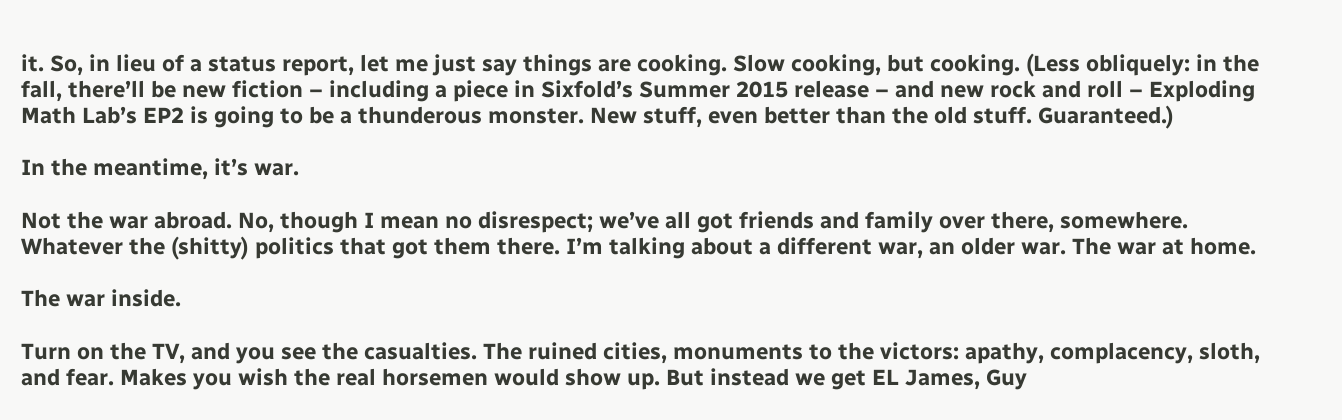it. So, in lieu of a status report, let me just say things are cooking. Slow cooking, but cooking. (Less obliquely: in the fall, there’ll be new fiction – including a piece in Sixfold’s Summer 2015 release – and new rock and roll – Exploding Math Lab’s EP2 is going to be a thunderous monster. New stuff, even better than the old stuff. Guaranteed.)

In the meantime, it’s war.

Not the war abroad. No, though I mean no disrespect; we’ve all got friends and family over there, somewhere. Whatever the (shitty) politics that got them there. I’m talking about a different war, an older war. The war at home.

The war inside.

Turn on the TV, and you see the casualties. The ruined cities, monuments to the victors: apathy, complacency, sloth, and fear. Makes you wish the real horsemen would show up. But instead we get EL James, Guy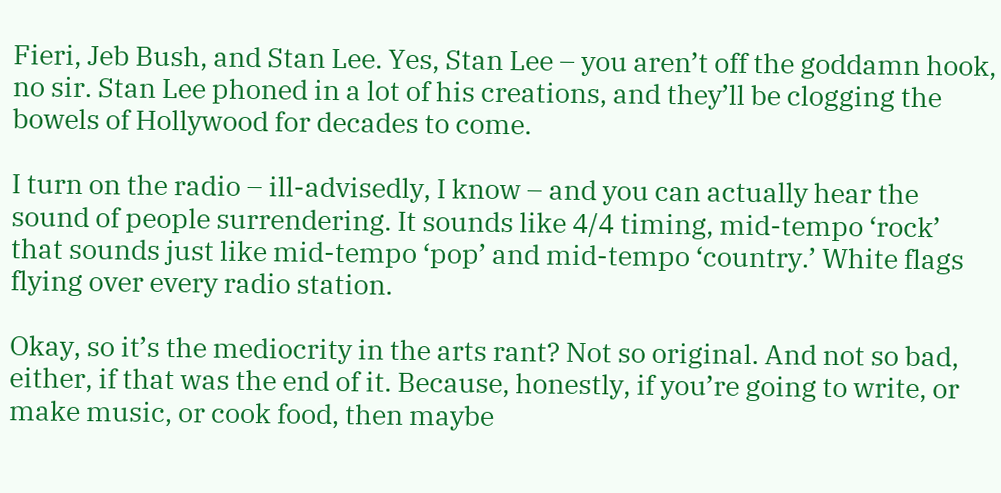Fieri, Jeb Bush, and Stan Lee. Yes, Stan Lee – you aren’t off the goddamn hook, no sir. Stan Lee phoned in a lot of his creations, and they’ll be clogging the bowels of Hollywood for decades to come.

I turn on the radio – ill-advisedly, I know – and you can actually hear the sound of people surrendering. It sounds like 4/4 timing, mid-tempo ‘rock’ that sounds just like mid-tempo ‘pop’ and mid-tempo ‘country.’ White flags flying over every radio station.

Okay, so it’s the mediocrity in the arts rant? Not so original. And not so bad, either, if that was the end of it. Because, honestly, if you’re going to write, or make music, or cook food, then maybe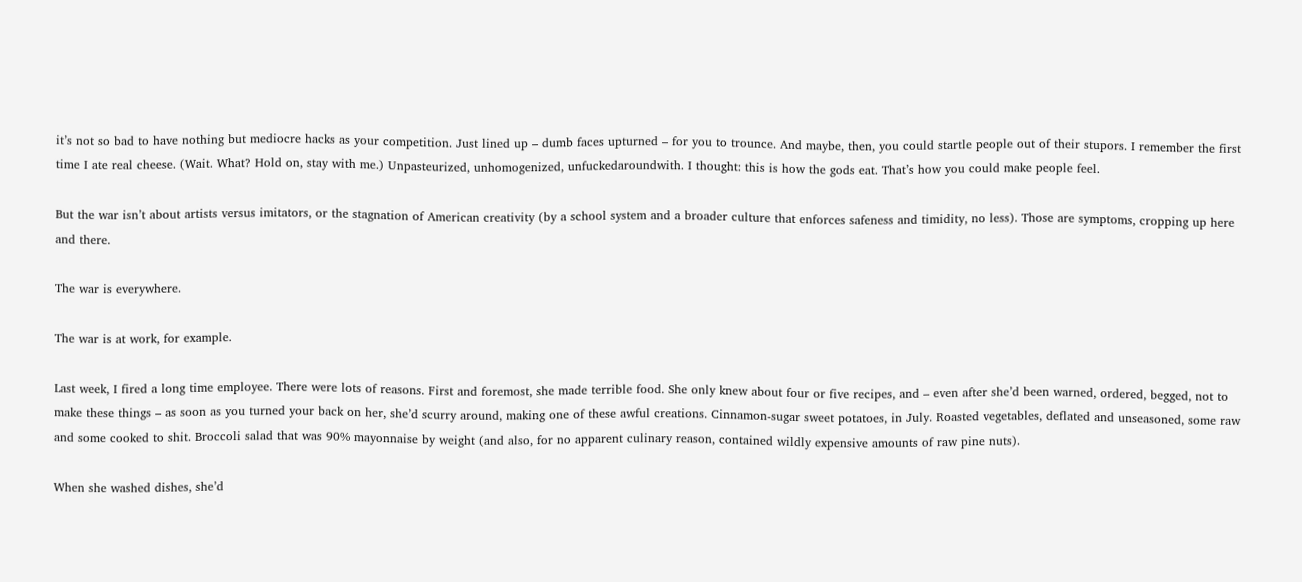it’s not so bad to have nothing but mediocre hacks as your competition. Just lined up – dumb faces upturned – for you to trounce. And maybe, then, you could startle people out of their stupors. I remember the first time I ate real cheese. (Wait. What? Hold on, stay with me.) Unpasteurized, unhomogenized, unfuckedaroundwith. I thought: this is how the gods eat. That’s how you could make people feel.

But the war isn’t about artists versus imitators, or the stagnation of American creativity (by a school system and a broader culture that enforces safeness and timidity, no less). Those are symptoms, cropping up here and there.

The war is everywhere.

The war is at work, for example.

Last week, I fired a long time employee. There were lots of reasons. First and foremost, she made terrible food. She only knew about four or five recipes, and – even after she’d been warned, ordered, begged, not to make these things – as soon as you turned your back on her, she’d scurry around, making one of these awful creations. Cinnamon-sugar sweet potatoes, in July. Roasted vegetables, deflated and unseasoned, some raw and some cooked to shit. Broccoli salad that was 90% mayonnaise by weight (and also, for no apparent culinary reason, contained wildly expensive amounts of raw pine nuts).

When she washed dishes, she’d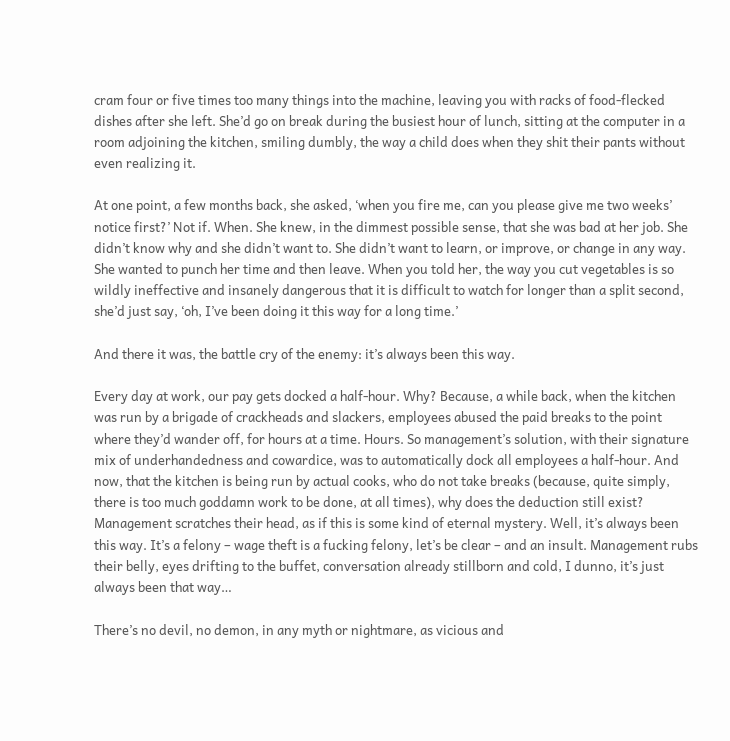cram four or five times too many things into the machine, leaving you with racks of food-flecked dishes after she left. She’d go on break during the busiest hour of lunch, sitting at the computer in a room adjoining the kitchen, smiling dumbly, the way a child does when they shit their pants without even realizing it.

At one point, a few months back, she asked, ‘when you fire me, can you please give me two weeks’ notice first?’ Not if. When. She knew, in the dimmest possible sense, that she was bad at her job. She didn’t know why and she didn’t want to. She didn’t want to learn, or improve, or change in any way. She wanted to punch her time and then leave. When you told her, the way you cut vegetables is so wildly ineffective and insanely dangerous that it is difficult to watch for longer than a split second, she’d just say, ‘oh, I’ve been doing it this way for a long time.’

And there it was, the battle cry of the enemy: it’s always been this way.

Every day at work, our pay gets docked a half-hour. Why? Because, a while back, when the kitchen was run by a brigade of crackheads and slackers, employees abused the paid breaks to the point where they’d wander off, for hours at a time. Hours. So management’s solution, with their signature mix of underhandedness and cowardice, was to automatically dock all employees a half-hour. And now, that the kitchen is being run by actual cooks, who do not take breaks (because, quite simply, there is too much goddamn work to be done, at all times), why does the deduction still exist? Management scratches their head, as if this is some kind of eternal mystery. Well, it’s always been this way. It’s a felony – wage theft is a fucking felony, let’s be clear – and an insult. Management rubs their belly, eyes drifting to the buffet, conversation already stillborn and cold, I dunno, it’s just always been that way…

There’s no devil, no demon, in any myth or nightmare, as vicious and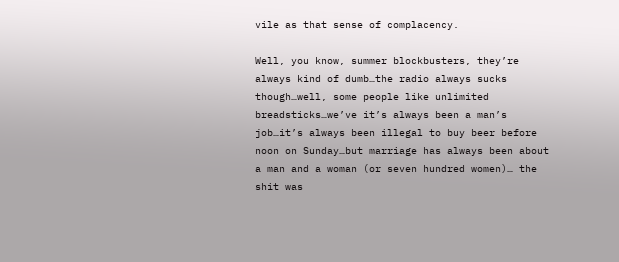vile as that sense of complacency.

Well, you know, summer blockbusters, they’re always kind of dumb…the radio always sucks though…well, some people like unlimited breadsticks…we’ve it’s always been a man’s job…it’s always been illegal to buy beer before noon on Sunday…but marriage has always been about a man and a woman (or seven hundred women)… the shit was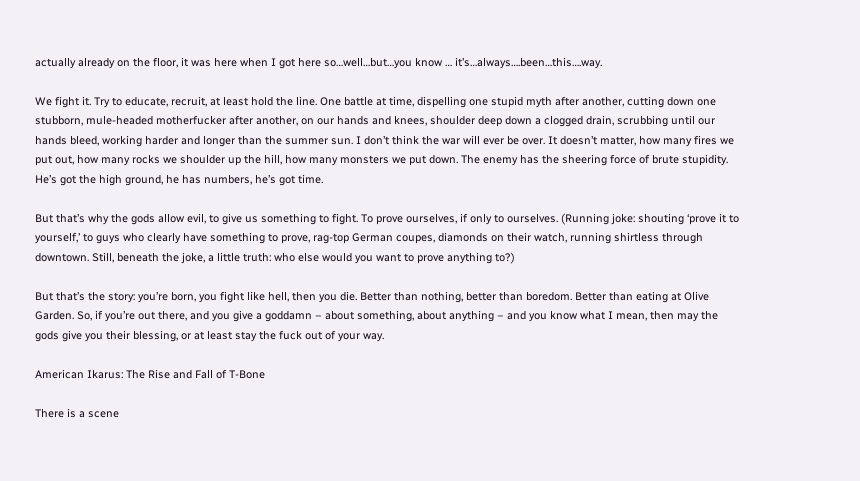actually already on the floor, it was here when I got here so…well…but…you know … it’s…always….been…this….way.

We fight it. Try to educate, recruit, at least hold the line. One battle at time, dispelling one stupid myth after another, cutting down one stubborn, mule-headed motherfucker after another, on our hands and knees, shoulder deep down a clogged drain, scrubbing until our hands bleed, working harder and longer than the summer sun. I don’t think the war will ever be over. It doesn’t matter, how many fires we put out, how many rocks we shoulder up the hill, how many monsters we put down. The enemy has the sheering force of brute stupidity. He’s got the high ground, he has numbers, he’s got time.

But that’s why the gods allow evil, to give us something to fight. To prove ourselves, if only to ourselves. (Running joke: shouting ‘prove it to yourself,’ to guys who clearly have something to prove, rag-top German coupes, diamonds on their watch, running shirtless through downtown. Still, beneath the joke, a little truth: who else would you want to prove anything to?)

But that’s the story: you’re born, you fight like hell, then you die. Better than nothing, better than boredom. Better than eating at Olive Garden. So, if you’re out there, and you give a goddamn – about something, about anything – and you know what I mean, then may the gods give you their blessing, or at least stay the fuck out of your way.

American Ikarus: The Rise and Fall of T-Bone

There is a scene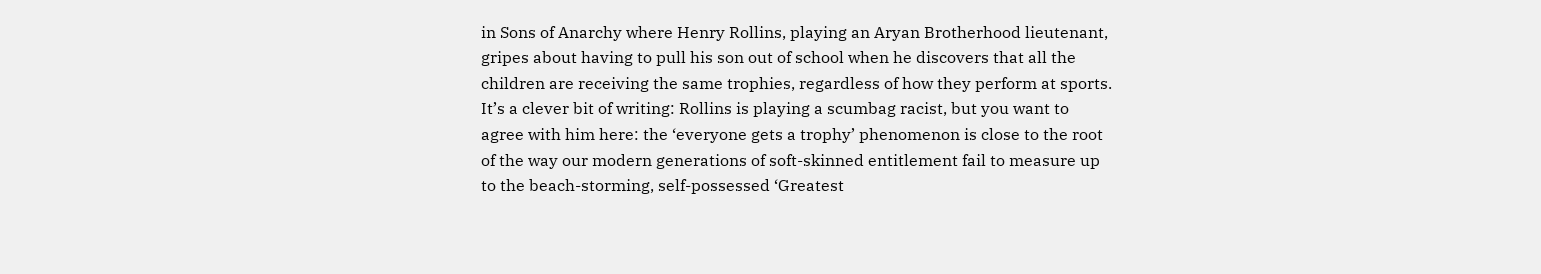in Sons of Anarchy where Henry Rollins, playing an Aryan Brotherhood lieutenant, gripes about having to pull his son out of school when he discovers that all the children are receiving the same trophies, regardless of how they perform at sports. It’s a clever bit of writing: Rollins is playing a scumbag racist, but you want to agree with him here: the ‘everyone gets a trophy’ phenomenon is close to the root of the way our modern generations of soft-skinned entitlement fail to measure up to the beach-storming, self-possessed ‘Greatest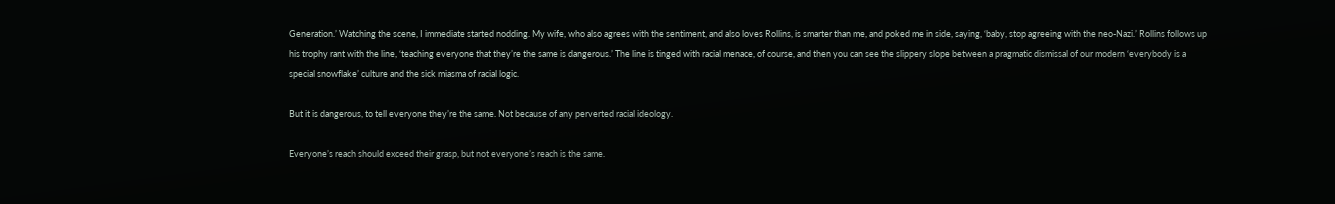Generation.’ Watching the scene, I immediate started nodding. My wife, who also agrees with the sentiment, and also loves Rollins, is smarter than me, and poked me in side, saying, ‘baby, stop agreeing with the neo-Nazi.’ Rollins follows up his trophy rant with the line, ‘teaching everyone that they’re the same is dangerous.’ The line is tinged with racial menace, of course, and then you can see the slippery slope between a pragmatic dismissal of our modern ‘everybody is a special snowflake’ culture and the sick miasma of racial logic.

But it is dangerous, to tell everyone they’re the same. Not because of any perverted racial ideology.

Everyone’s reach should exceed their grasp, but not everyone’s reach is the same.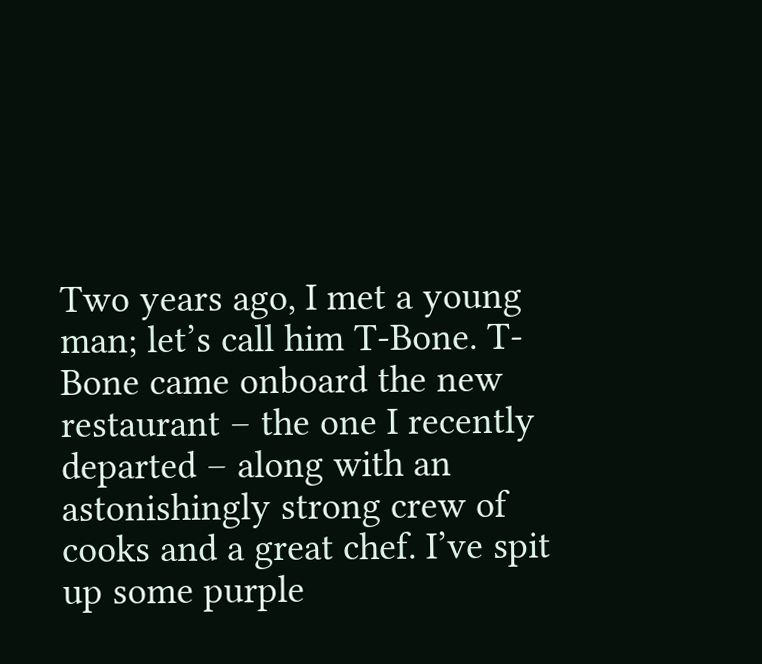Two years ago, I met a young man; let’s call him T-Bone. T-Bone came onboard the new restaurant – the one I recently departed – along with an astonishingly strong crew of cooks and a great chef. I’ve spit up some purple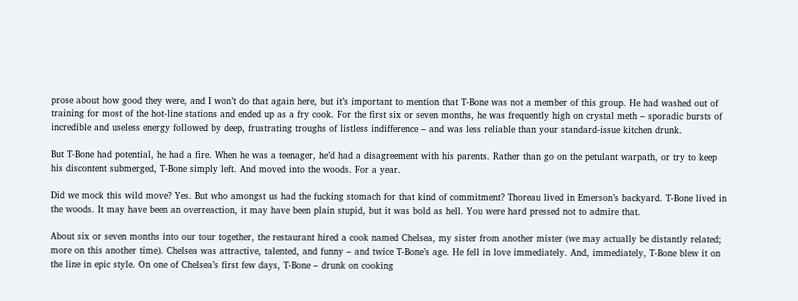prose about how good they were, and I won’t do that again here, but it’s important to mention that T-Bone was not a member of this group. He had washed out of training for most of the hot-line stations and ended up as a fry cook. For the first six or seven months, he was frequently high on crystal meth – sporadic bursts of incredible and useless energy followed by deep, frustrating troughs of listless indifference – and was less reliable than your standard-issue kitchen drunk.

But T-Bone had potential, he had a fire. When he was a teenager, he’d had a disagreement with his parents. Rather than go on the petulant warpath, or try to keep his discontent submerged, T-Bone simply left. And moved into the woods. For a year.

Did we mock this wild move? Yes. But who amongst us had the fucking stomach for that kind of commitment? Thoreau lived in Emerson’s backyard. T-Bone lived in the woods. It may have been an overreaction, it may have been plain stupid, but it was bold as hell. You were hard pressed not to admire that.

About six or seven months into our tour together, the restaurant hired a cook named Chelsea, my sister from another mister (we may actually be distantly related; more on this another time). Chelsea was attractive, talented, and funny – and twice T-Bone’s age. He fell in love immediately. And, immediately, T-Bone blew it on the line in epic style. On one of Chelsea’s first few days, T-Bone – drunk on cooking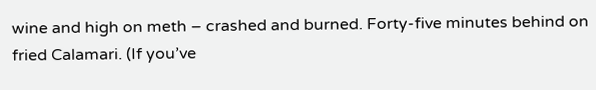wine and high on meth – crashed and burned. Forty-five minutes behind on fried Calamari. (If you’ve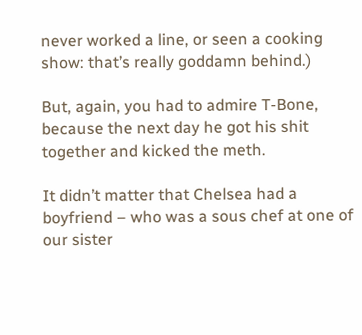never worked a line, or seen a cooking show: that’s really goddamn behind.)

But, again, you had to admire T-Bone, because the next day he got his shit together and kicked the meth.

It didn’t matter that Chelsea had a boyfriend – who was a sous chef at one of our sister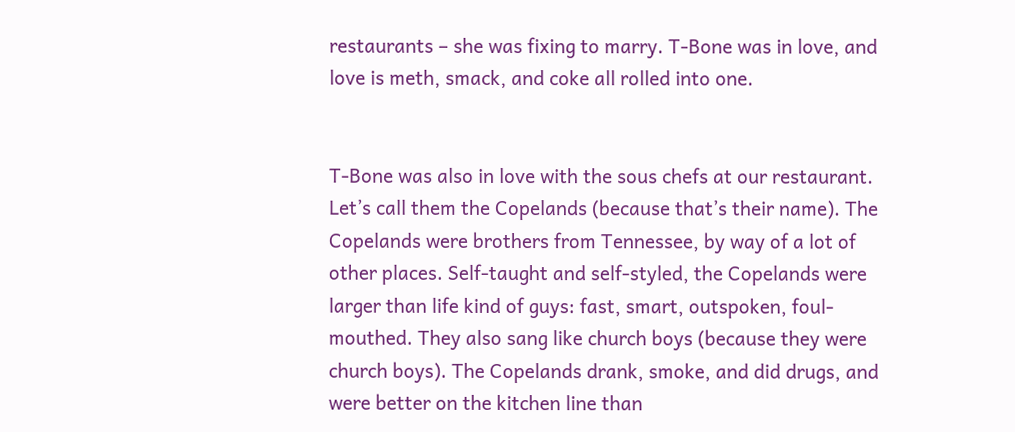restaurants – she was fixing to marry. T-Bone was in love, and love is meth, smack, and coke all rolled into one.


T-Bone was also in love with the sous chefs at our restaurant. Let’s call them the Copelands (because that’s their name). The Copelands were brothers from Tennessee, by way of a lot of other places. Self-taught and self-styled, the Copelands were larger than life kind of guys: fast, smart, outspoken, foul-mouthed. They also sang like church boys (because they were church boys). The Copelands drank, smoke, and did drugs, and were better on the kitchen line than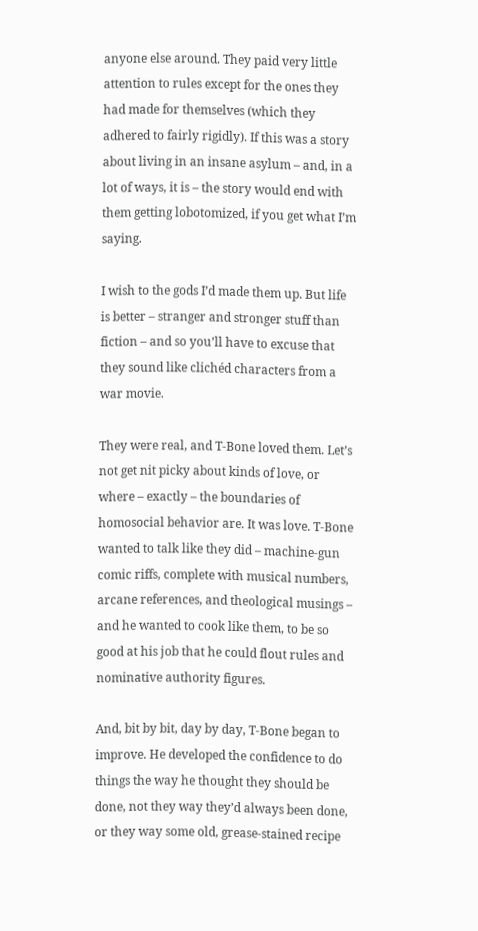anyone else around. They paid very little attention to rules except for the ones they had made for themselves (which they adhered to fairly rigidly). If this was a story about living in an insane asylum – and, in a lot of ways, it is – the story would end with them getting lobotomized, if you get what I’m saying.

I wish to the gods I’d made them up. But life is better – stranger and stronger stuff than fiction – and so you’ll have to excuse that they sound like clichéd characters from a war movie.

They were real, and T-Bone loved them. Let’s not get nit picky about kinds of love, or where – exactly – the boundaries of homosocial behavior are. It was love. T-Bone wanted to talk like they did – machine-gun comic riffs, complete with musical numbers, arcane references, and theological musings – and he wanted to cook like them, to be so good at his job that he could flout rules and nominative authority figures.

And, bit by bit, day by day, T-Bone began to improve. He developed the confidence to do things the way he thought they should be done, not they way they’d always been done, or they way some old, grease-stained recipe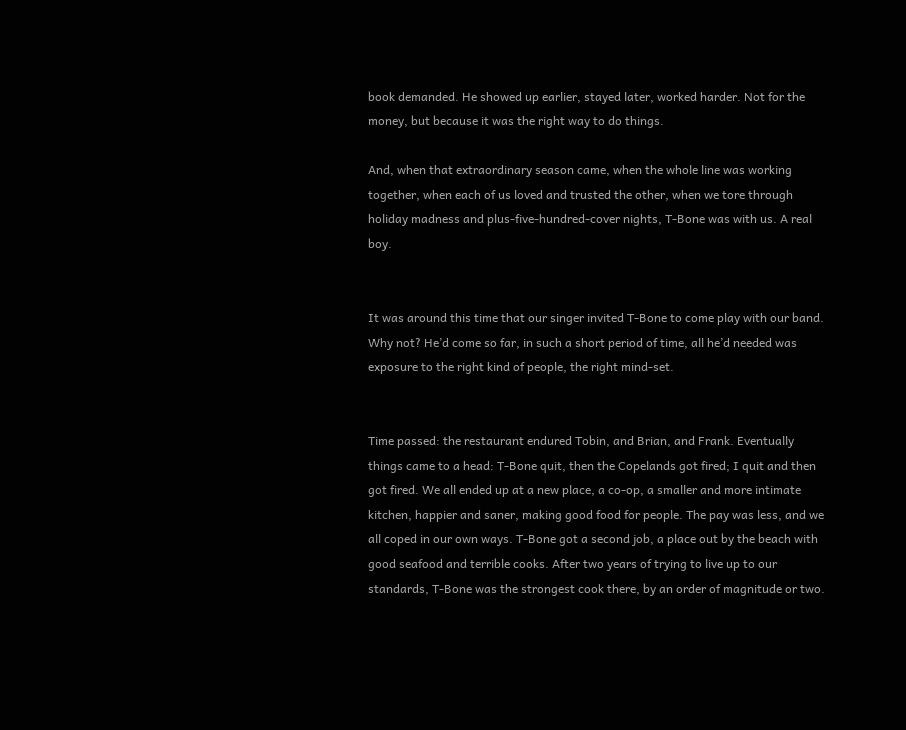book demanded. He showed up earlier, stayed later, worked harder. Not for the money, but because it was the right way to do things.

And, when that extraordinary season came, when the whole line was working together, when each of us loved and trusted the other, when we tore through holiday madness and plus-five-hundred-cover nights, T-Bone was with us. A real boy.


It was around this time that our singer invited T-Bone to come play with our band. Why not? He’d come so far, in such a short period of time, all he’d needed was exposure to the right kind of people, the right mind-set.


Time passed: the restaurant endured Tobin, and Brian, and Frank. Eventually things came to a head: T-Bone quit, then the Copelands got fired; I quit and then got fired. We all ended up at a new place, a co-op, a smaller and more intimate kitchen, happier and saner, making good food for people. The pay was less, and we all coped in our own ways. T-Bone got a second job, a place out by the beach with good seafood and terrible cooks. After two years of trying to live up to our standards, T-Bone was the strongest cook there, by an order of magnitude or two.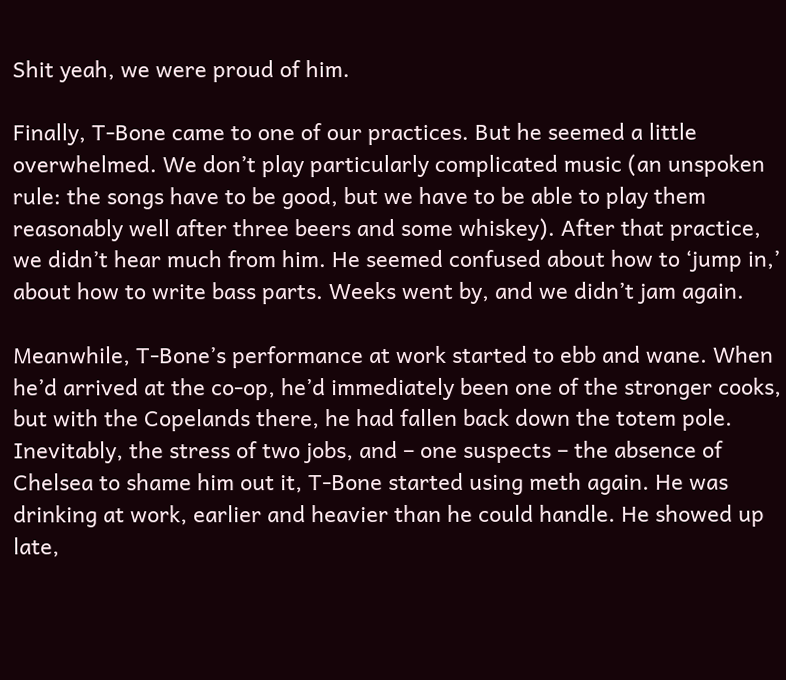Shit yeah, we were proud of him.

Finally, T-Bone came to one of our practices. But he seemed a little overwhelmed. We don’t play particularly complicated music (an unspoken rule: the songs have to be good, but we have to be able to play them reasonably well after three beers and some whiskey). After that practice, we didn’t hear much from him. He seemed confused about how to ‘jump in,’ about how to write bass parts. Weeks went by, and we didn’t jam again.

Meanwhile, T-Bone’s performance at work started to ebb and wane. When he’d arrived at the co-op, he’d immediately been one of the stronger cooks, but with the Copelands there, he had fallen back down the totem pole. Inevitably, the stress of two jobs, and – one suspects – the absence of Chelsea to shame him out it, T-Bone started using meth again. He was drinking at work, earlier and heavier than he could handle. He showed up late,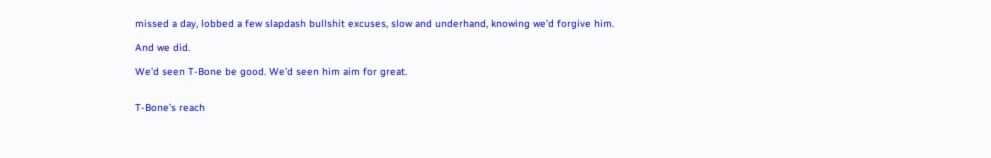missed a day, lobbed a few slapdash bullshit excuses, slow and underhand, knowing we’d forgive him.

And we did.

We’d seen T-Bone be good. We’d seen him aim for great.


T-Bone’s reach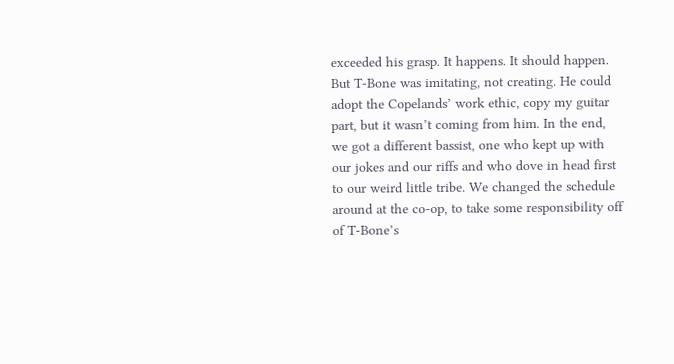exceeded his grasp. It happens. It should happen. But T-Bone was imitating, not creating. He could adopt the Copelands’ work ethic, copy my guitar part, but it wasn’t coming from him. In the end, we got a different bassist, one who kept up with our jokes and our riffs and who dove in head first to our weird little tribe. We changed the schedule around at the co-op, to take some responsibility off of T-Bone’s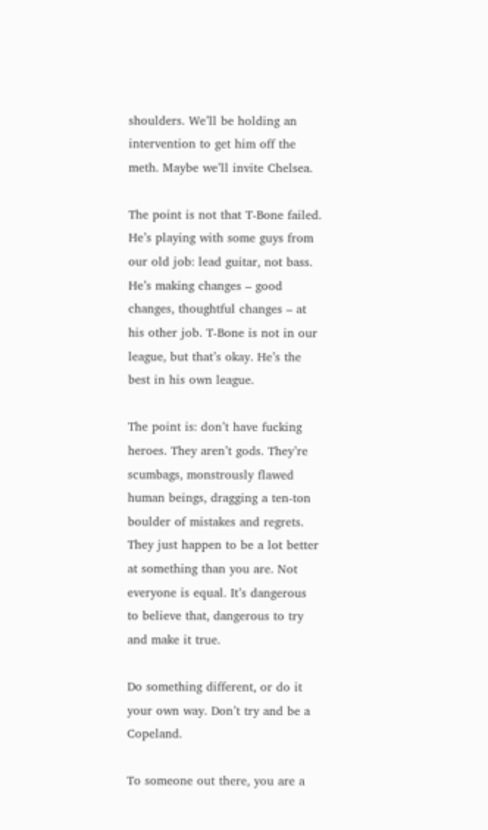shoulders. We’ll be holding an intervention to get him off the meth. Maybe we’ll invite Chelsea.

The point is not that T-Bone failed. He’s playing with some guys from our old job: lead guitar, not bass.  He’s making changes – good changes, thoughtful changes – at his other job. T-Bone is not in our league, but that’s okay. He’s the best in his own league.

The point is: don’t have fucking heroes. They aren’t gods. They’re scumbags, monstrously flawed human beings, dragging a ten-ton boulder of mistakes and regrets. They just happen to be a lot better at something than you are. Not everyone is equal. It’s dangerous to believe that, dangerous to try and make it true.

Do something different, or do it your own way. Don’t try and be a Copeland.

To someone out there, you are a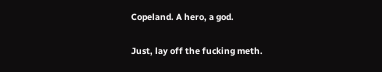Copeland. A hero, a god.

Just, lay off the fucking meth.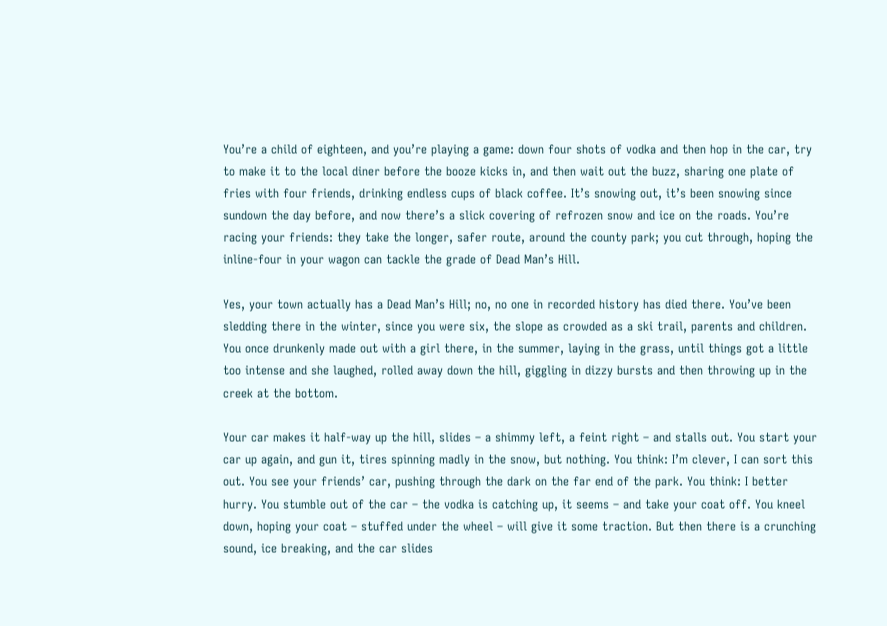You’re a child of eighteen, and you’re playing a game: down four shots of vodka and then hop in the car, try to make it to the local diner before the booze kicks in, and then wait out the buzz, sharing one plate of fries with four friends, drinking endless cups of black coffee. It’s snowing out, it’s been snowing since sundown the day before, and now there’s a slick covering of refrozen snow and ice on the roads. You’re racing your friends: they take the longer, safer route, around the county park; you cut through, hoping the inline-four in your wagon can tackle the grade of Dead Man’s Hill.

Yes, your town actually has a Dead Man’s Hill; no, no one in recorded history has died there. You’ve been sledding there in the winter, since you were six, the slope as crowded as a ski trail, parents and children. You once drunkenly made out with a girl there, in the summer, laying in the grass, until things got a little too intense and she laughed, rolled away down the hill, giggling in dizzy bursts and then throwing up in the creek at the bottom.

Your car makes it half-way up the hill, slides – a shimmy left, a feint right – and stalls out. You start your car up again, and gun it, tires spinning madly in the snow, but nothing. You think: I’m clever, I can sort this out. You see your friends’ car, pushing through the dark on the far end of the park. You think: I better hurry. You stumble out of the car – the vodka is catching up, it seems – and take your coat off. You kneel down, hoping your coat – stuffed under the wheel – will give it some traction. But then there is a crunching sound, ice breaking, and the car slides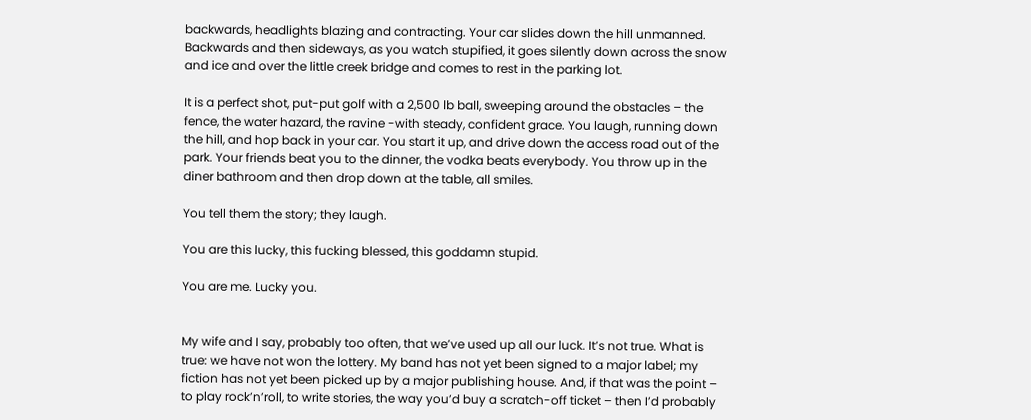backwards, headlights blazing and contracting. Your car slides down the hill unmanned. Backwards and then sideways, as you watch stupified, it goes silently down across the snow and ice and over the little creek bridge and comes to rest in the parking lot.

It is a perfect shot, put-put golf with a 2,500 lb ball, sweeping around the obstacles – the fence, the water hazard, the ravine -with steady, confident grace. You laugh, running down the hill, and hop back in your car. You start it up, and drive down the access road out of the park. Your friends beat you to the dinner, the vodka beats everybody. You throw up in the diner bathroom and then drop down at the table, all smiles.

You tell them the story; they laugh.

You are this lucky, this fucking blessed, this goddamn stupid.

You are me. Lucky you.


My wife and I say, probably too often, that we’ve used up all our luck. It’s not true. What is true: we have not won the lottery. My band has not yet been signed to a major label; my fiction has not yet been picked up by a major publishing house. And, if that was the point – to play rock’n’roll, to write stories, the way you’d buy a scratch-off ticket – then I’d probably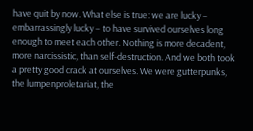have quit by now. What else is true: we are lucky – embarrassingly lucky – to have survived ourselves long enough to meet each other. Nothing is more decadent, more narcissistic, than self-destruction. And we both took a pretty good crack at ourselves. We were gutterpunks, the lumpenproletariat, the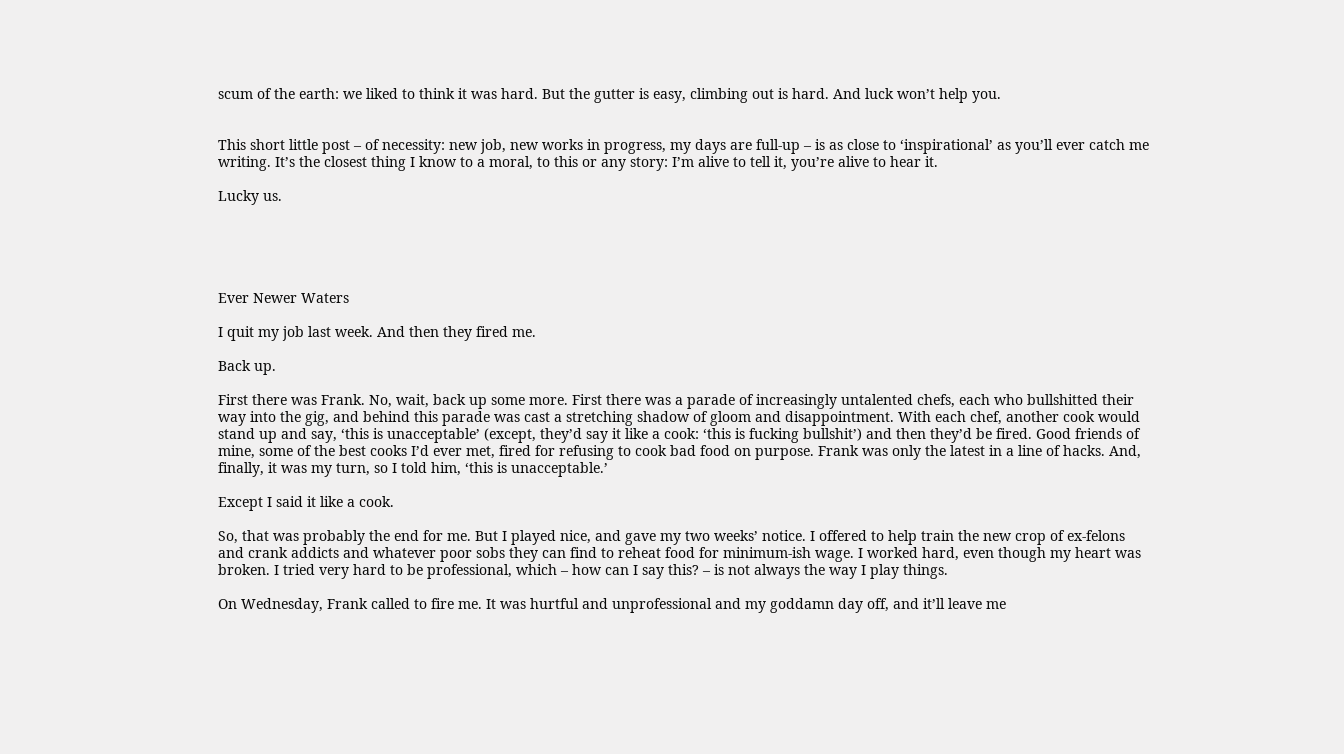scum of the earth: we liked to think it was hard. But the gutter is easy, climbing out is hard. And luck won’t help you.


This short little post – of necessity: new job, new works in progress, my days are full-up – is as close to ‘inspirational’ as you’ll ever catch me writing. It’s the closest thing I know to a moral, to this or any story: I’m alive to tell it, you’re alive to hear it.

Lucky us.





Ever Newer Waters

I quit my job last week. And then they fired me.

Back up.

First there was Frank. No, wait, back up some more. First there was a parade of increasingly untalented chefs, each who bullshitted their way into the gig, and behind this parade was cast a stretching shadow of gloom and disappointment. With each chef, another cook would stand up and say, ‘this is unacceptable’ (except, they’d say it like a cook: ‘this is fucking bullshit’) and then they’d be fired. Good friends of mine, some of the best cooks I’d ever met, fired for refusing to cook bad food on purpose. Frank was only the latest in a line of hacks. And, finally, it was my turn, so I told him, ‘this is unacceptable.’

Except I said it like a cook.

So, that was probably the end for me. But I played nice, and gave my two weeks’ notice. I offered to help train the new crop of ex-felons and crank addicts and whatever poor sobs they can find to reheat food for minimum-ish wage. I worked hard, even though my heart was broken. I tried very hard to be professional, which – how can I say this? – is not always the way I play things.

On Wednesday, Frank called to fire me. It was hurtful and unprofessional and my goddamn day off, and it’ll leave me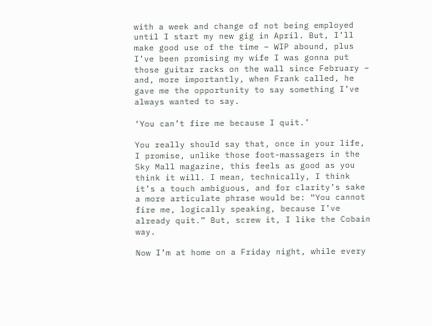with a week and change of not being employed until I start my new gig in April. But, I’ll make good use of the time – WIP abound, plus I’ve been promising my wife I was gonna put those guitar racks on the wall since February – and, more importantly, when Frank called, he gave me the opportunity to say something I’ve always wanted to say.

‘You can’t fire me because I quit.’

You really should say that, once in your life, I promise, unlike those foot-massagers in the Sky Mall magazine, this feels as good as you think it will. I mean, technically, I think it’s a touch ambiguous, and for clarity’s sake a more articulate phrase would be: “You cannot fire me, logically speaking, because I’ve already quit.” But, screw it, I like the Cobain way.

Now I’m at home on a Friday night, while every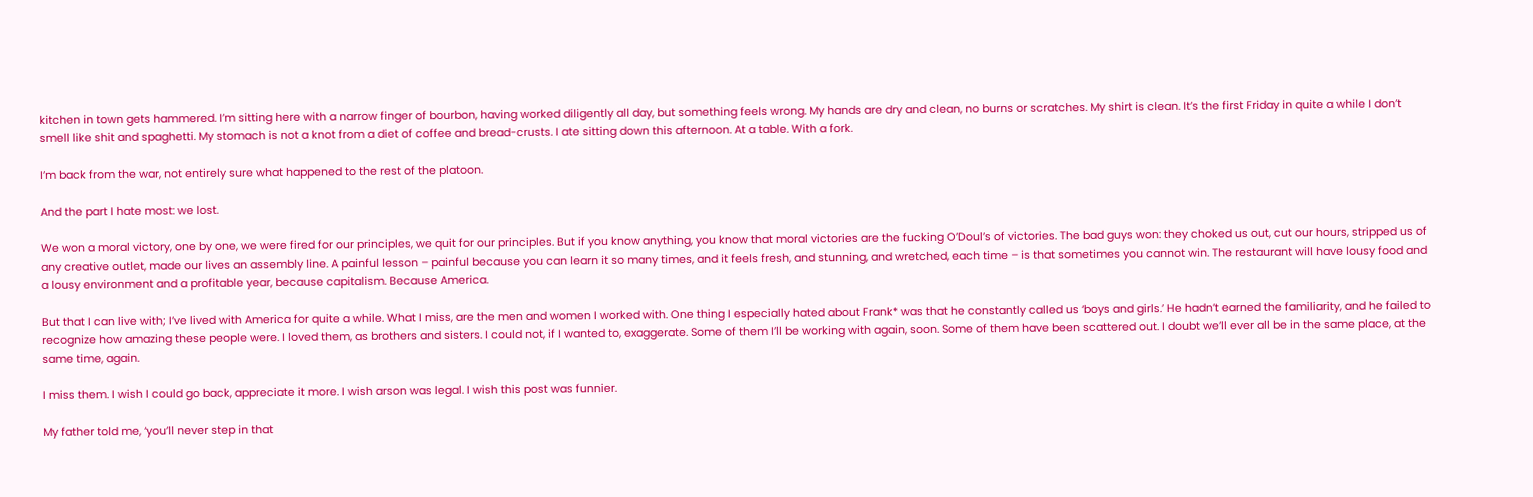kitchen in town gets hammered. I’m sitting here with a narrow finger of bourbon, having worked diligently all day, but something feels wrong. My hands are dry and clean, no burns or scratches. My shirt is clean. It’s the first Friday in quite a while I don’t smell like shit and spaghetti. My stomach is not a knot from a diet of coffee and bread-crusts. I ate sitting down this afternoon. At a table. With a fork.

I’m back from the war, not entirely sure what happened to the rest of the platoon.

And the part I hate most: we lost.

We won a moral victory, one by one, we were fired for our principles, we quit for our principles. But if you know anything, you know that moral victories are the fucking O’Doul’s of victories. The bad guys won: they choked us out, cut our hours, stripped us of any creative outlet, made our lives an assembly line. A painful lesson – painful because you can learn it so many times, and it feels fresh, and stunning, and wretched, each time – is that sometimes you cannot win. The restaurant will have lousy food and a lousy environment and a profitable year, because capitalism. Because America.

But that I can live with; I’ve lived with America for quite a while. What I miss, are the men and women I worked with. One thing I especially hated about Frank* was that he constantly called us ‘boys and girls.’ He hadn’t earned the familiarity, and he failed to recognize how amazing these people were. I loved them, as brothers and sisters. I could not, if I wanted to, exaggerate. Some of them I’ll be working with again, soon. Some of them have been scattered out. I doubt we’ll ever all be in the same place, at the same time, again.

I miss them. I wish I could go back, appreciate it more. I wish arson was legal. I wish this post was funnier.

My father told me, ‘you’ll never step in that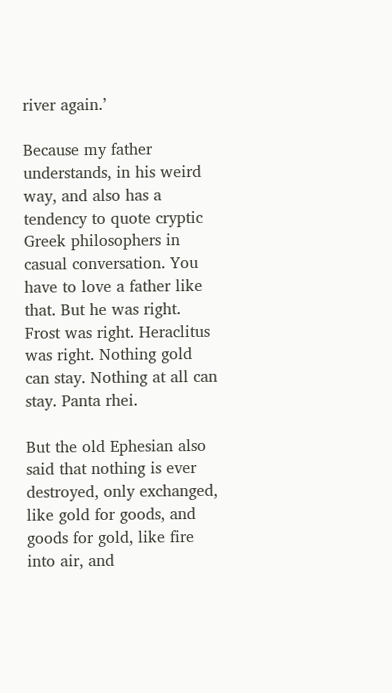river again.’

Because my father understands, in his weird way, and also has a tendency to quote cryptic Greek philosophers in casual conversation. You have to love a father like that. But he was right. Frost was right. Heraclitus was right. Nothing gold can stay. Nothing at all can stay. Panta rhei.

But the old Ephesian also said that nothing is ever destroyed, only exchanged, like gold for goods, and goods for gold, like fire into air, and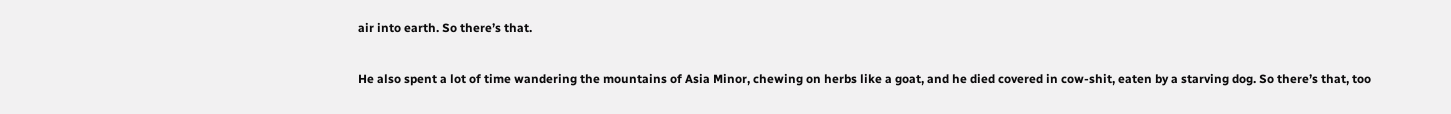air into earth. So there’s that.

He also spent a lot of time wandering the mountains of Asia Minor, chewing on herbs like a goat, and he died covered in cow-shit, eaten by a starving dog. So there’s that, too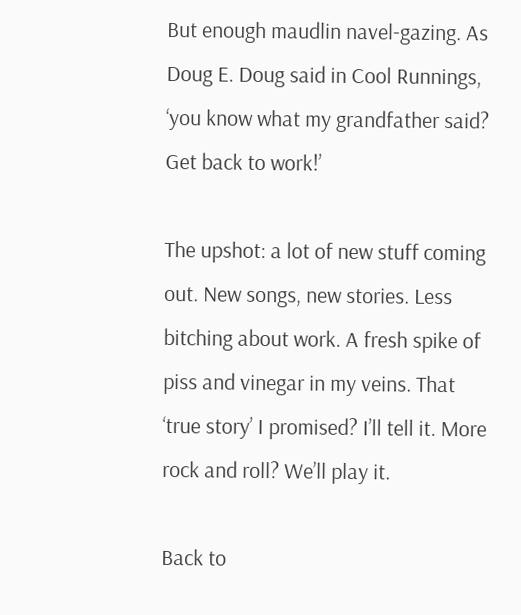But enough maudlin navel-gazing. As Doug E. Doug said in Cool Runnings, ‘you know what my grandfather said? Get back to work!’

The upshot: a lot of new stuff coming out. New songs, new stories. Less bitching about work. A fresh spike of piss and vinegar in my veins. That ‘true story’ I promised? I’ll tell it. More rock and roll? We’ll play it.

Back to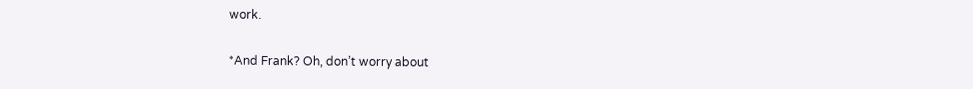work.

*And Frank? Oh, don’t worry about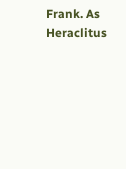Frank. As Heraclitus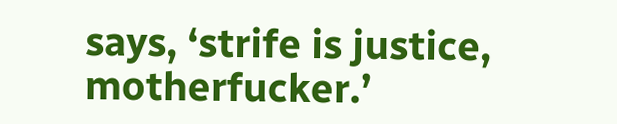says, ‘strife is justice, motherfucker.’